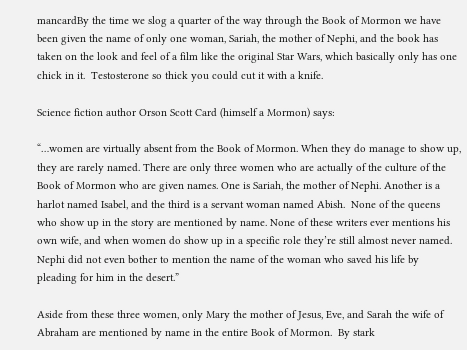mancardBy the time we slog a quarter of the way through the Book of Mormon we have been given the name of only one woman, Sariah, the mother of Nephi, and the book has taken on the look and feel of a film like the original Star Wars, which basically only has one chick in it.  Testosterone so thick you could cut it with a knife.

Science fiction author Orson Scott Card (himself a Mormon) says:

“…women are virtually absent from the Book of Mormon. When they do manage to show up, they are rarely named. There are only three women who are actually of the culture of the Book of Mormon who are given names. One is Sariah, the mother of Nephi. Another is a harlot named Isabel, and the third is a servant woman named Abish.  None of the queens who show up in the story are mentioned by name. None of these writers ever mentions his own wife, and when women do show up in a specific role they’re still almost never named. Nephi did not even bother to mention the name of the woman who saved his life by pleading for him in the desert.”

Aside from these three women, only Mary the mother of Jesus, Eve, and Sarah the wife of Abraham are mentioned by name in the entire Book of Mormon.  By stark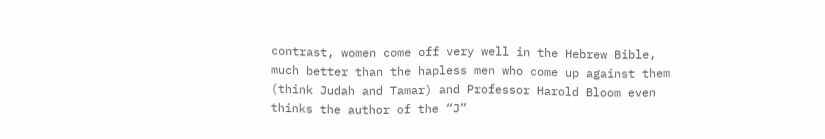contrast, women come off very well in the Hebrew Bible, much better than the hapless men who come up against them (think Judah and Tamar) and Professor Harold Bloom even thinks the author of the “J”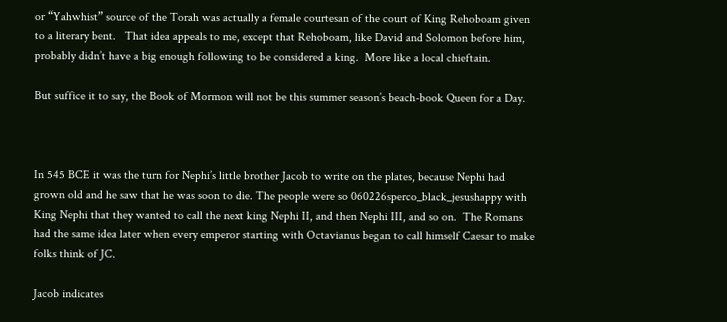or “Yahwhist” source of the Torah was actually a female courtesan of the court of King Rehoboam given to a literary bent.   That idea appeals to me, except that Rehoboam, like David and Solomon before him, probably didn’t have a big enough following to be considered a king.  More like a local chieftain.

But suffice it to say, the Book of Mormon will not be this summer season’s beach-book Queen for a Day.



In 545 BCE it was the turn for Nephi’s little brother Jacob to write on the plates, because Nephi had grown old and he saw that he was soon to die. The people were so 060226sperco_black_jesushappy with King Nephi that they wanted to call the next king Nephi II, and then Nephi III, and so on.  The Romans had the same idea later when every emperor starting with Octavianus began to call himself Caesar to make folks think of JC.

Jacob indicates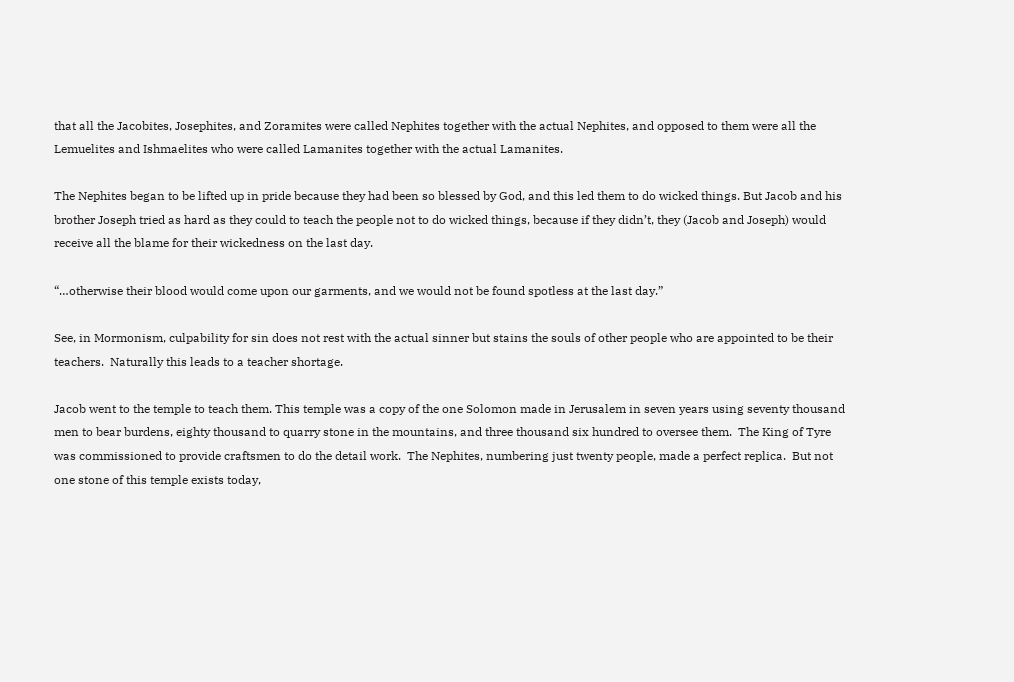that all the Jacobites, Josephites, and Zoramites were called Nephites together with the actual Nephites, and opposed to them were all the Lemuelites and Ishmaelites who were called Lamanites together with the actual Lamanites.

The Nephites began to be lifted up in pride because they had been so blessed by God, and this led them to do wicked things. But Jacob and his brother Joseph tried as hard as they could to teach the people not to do wicked things, because if they didn’t, they (Jacob and Joseph) would receive all the blame for their wickedness on the last day.

“…otherwise their blood would come upon our garments, and we would not be found spotless at the last day.”

See, in Mormonism, culpability for sin does not rest with the actual sinner but stains the souls of other people who are appointed to be their teachers.  Naturally this leads to a teacher shortage.

Jacob went to the temple to teach them. This temple was a copy of the one Solomon made in Jerusalem in seven years using seventy thousand men to bear burdens, eighty thousand to quarry stone in the mountains, and three thousand six hundred to oversee them.  The King of Tyre was commissioned to provide craftsmen to do the detail work.  The Nephites, numbering just twenty people, made a perfect replica.  But not one stone of this temple exists today,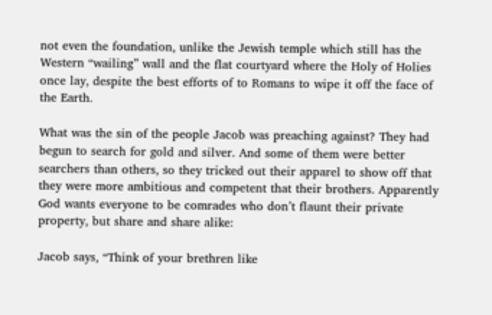not even the foundation, unlike the Jewish temple which still has the Western “wailing” wall and the flat courtyard where the Holy of Holies once lay, despite the best efforts of to Romans to wipe it off the face of the Earth.

What was the sin of the people Jacob was preaching against? They had begun to search for gold and silver. And some of them were better searchers than others, so they tricked out their apparel to show off that they were more ambitious and competent that their brothers. Apparently God wants everyone to be comrades who don’t flaunt their private property, but share and share alike:

Jacob says, “Think of your brethren like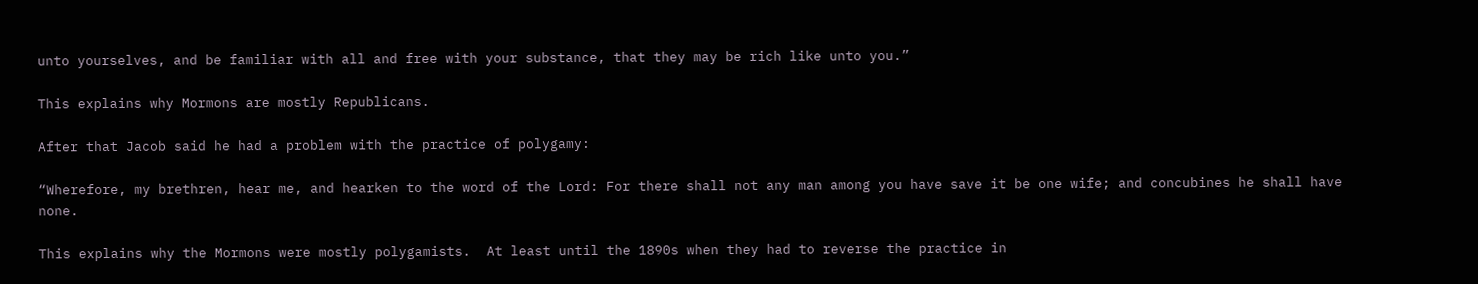unto yourselves, and be familiar with all and free with your substance, that they may be rich like unto you.”

This explains why Mormons are mostly Republicans.

After that Jacob said he had a problem with the practice of polygamy:

“Wherefore, my brethren, hear me, and hearken to the word of the Lord: For there shall not any man among you have save it be one wife; and concubines he shall have none.

This explains why the Mormons were mostly polygamists.  At least until the 1890s when they had to reverse the practice in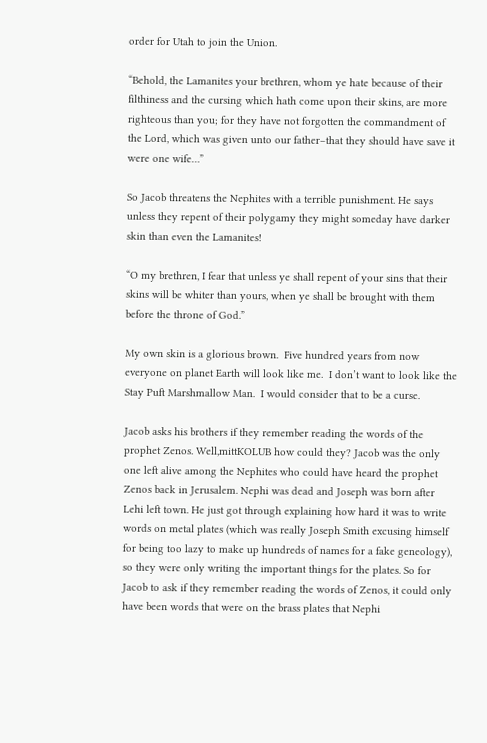order for Utah to join the Union.

“Behold, the Lamanites your brethren, whom ye hate because of their filthiness and the cursing which hath come upon their skins, are more righteous than you; for they have not forgotten the commandment of the Lord, which was given unto our father–that they should have save it were one wife…”

So Jacob threatens the Nephites with a terrible punishment. He says unless they repent of their polygamy they might someday have darker skin than even the Lamanites!

“O my brethren, I fear that unless ye shall repent of your sins that their skins will be whiter than yours, when ye shall be brought with them before the throne of God.”

My own skin is a glorious brown.  Five hundred years from now everyone on planet Earth will look like me.  I don’t want to look like the Stay Puft Marshmallow Man.  I would consider that to be a curse.

Jacob asks his brothers if they remember reading the words of the prophet Zenos. Well,mittKOLUB how could they? Jacob was the only one left alive among the Nephites who could have heard the prophet Zenos back in Jerusalem. Nephi was dead and Joseph was born after Lehi left town. He just got through explaining how hard it was to write words on metal plates (which was really Joseph Smith excusing himself for being too lazy to make up hundreds of names for a fake geneology), so they were only writing the important things for the plates. So for Jacob to ask if they remember reading the words of Zenos, it could only have been words that were on the brass plates that Nephi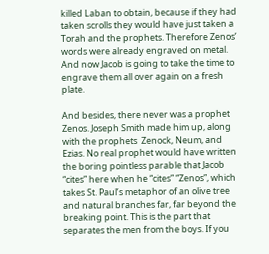killed Laban to obtain, because if they had taken scrolls they would have just taken a Torah and the prophets. Therefore Zenos’ words were already engraved on metal. And now Jacob is going to take the time to engrave them all over again on a fresh plate.

And besides, there never was a prophet Zenos. Joseph Smith made him up, along with the prophets  Zenock, Neum, and Ezias. No real prophet would have written the boring pointless parable that Jacob “cites” here when he “cites” “Zenos”, which takes St. Paul’s metaphor of an olive tree and natural branches far, far beyond the breaking point. This is the part that separates the men from the boys. If you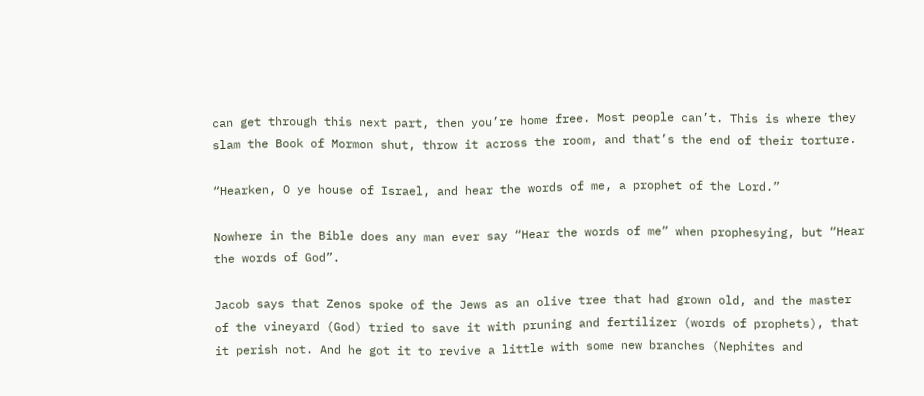can get through this next part, then you’re home free. Most people can’t. This is where they slam the Book of Mormon shut, throw it across the room, and that’s the end of their torture.

“Hearken, O ye house of Israel, and hear the words of me, a prophet of the Lord.”

Nowhere in the Bible does any man ever say “Hear the words of me” when prophesying, but “Hear the words of God”.

Jacob says that Zenos spoke of the Jews as an olive tree that had grown old, and the master of the vineyard (God) tried to save it with pruning and fertilizer (words of prophets), that it perish not. And he got it to revive a little with some new branches (Nephites and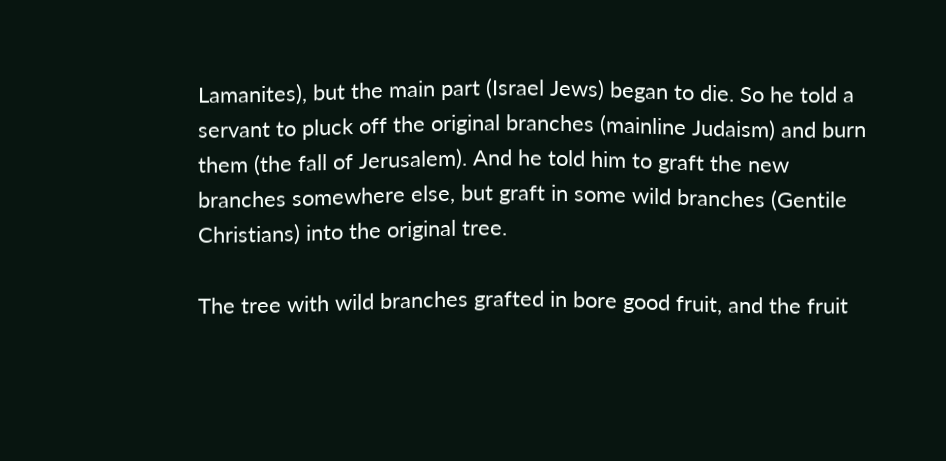Lamanites), but the main part (Israel Jews) began to die. So he told a servant to pluck off the original branches (mainline Judaism) and burn them (the fall of Jerusalem). And he told him to graft the new branches somewhere else, but graft in some wild branches (Gentile Christians) into the original tree.

The tree with wild branches grafted in bore good fruit, and the fruit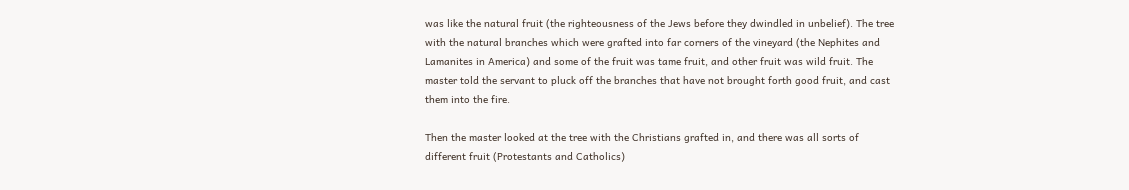was like the natural fruit (the righteousness of the Jews before they dwindled in unbelief). The tree with the natural branches which were grafted into far corners of the vineyard (the Nephites and Lamanites in America) and some of the fruit was tame fruit, and other fruit was wild fruit. The master told the servant to pluck off the branches that have not brought forth good fruit, and cast them into the fire.

Then the master looked at the tree with the Christians grafted in, and there was all sorts of different fruit (Protestants and Catholics)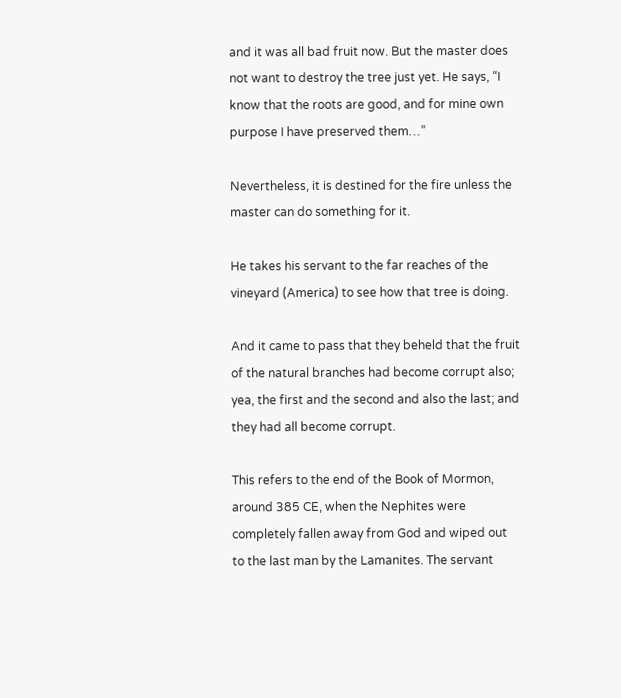and it was all bad fruit now. But the master does not want to destroy the tree just yet. He says, “I know that the roots are good, and for mine own purpose I have preserved them…”

Nevertheless, it is destined for the fire unless the master can do something for it.

He takes his servant to the far reaches of the vineyard (America) to see how that tree is doing.

And it came to pass that they beheld that the fruit of the natural branches had become corrupt also; yea, the first and the second and also the last; and they had all become corrupt.

This refers to the end of the Book of Mormon, around 385 CE, when the Nephites were completely fallen away from God and wiped out to the last man by the Lamanites. The servant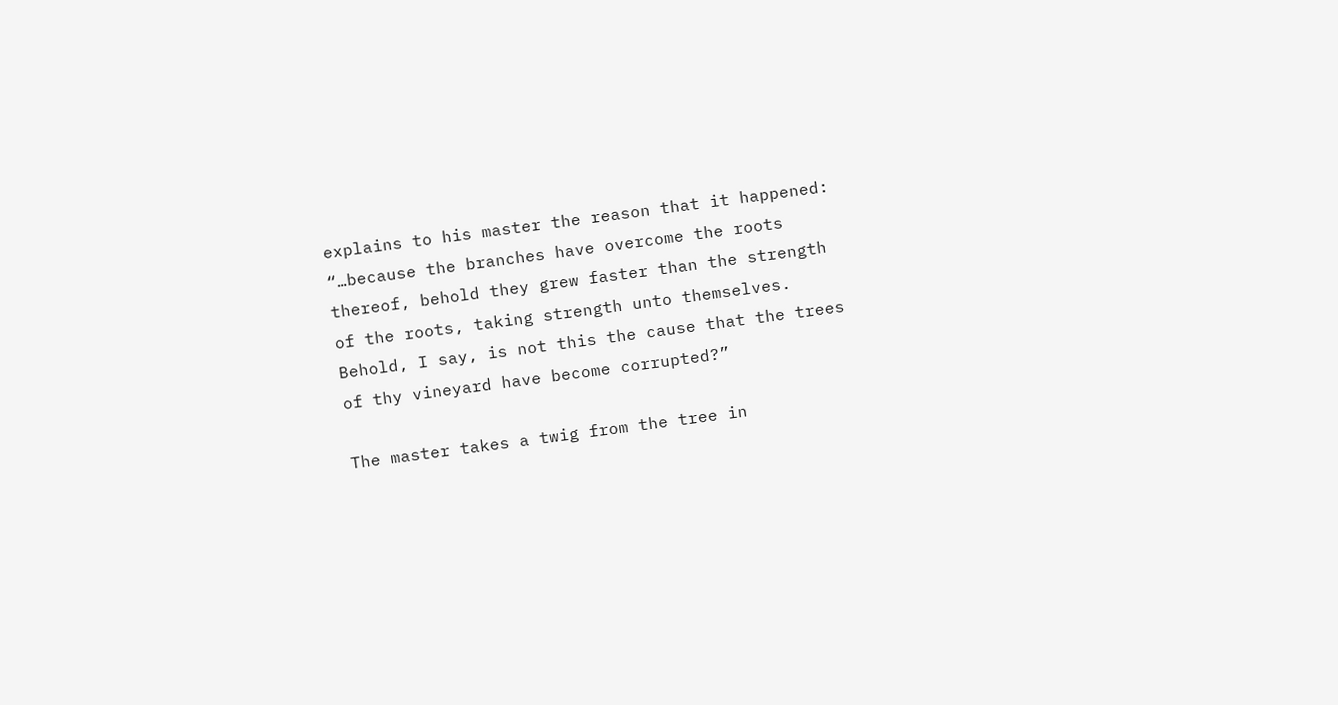explains to his master the reason that it happened: “…because the branches have overcome the roots thereof, behold they grew faster than the strength of the roots, taking strength unto themselves. Behold, I say, is not this the cause that the trees of thy vineyard have become corrupted?”

The master takes a twig from the tree in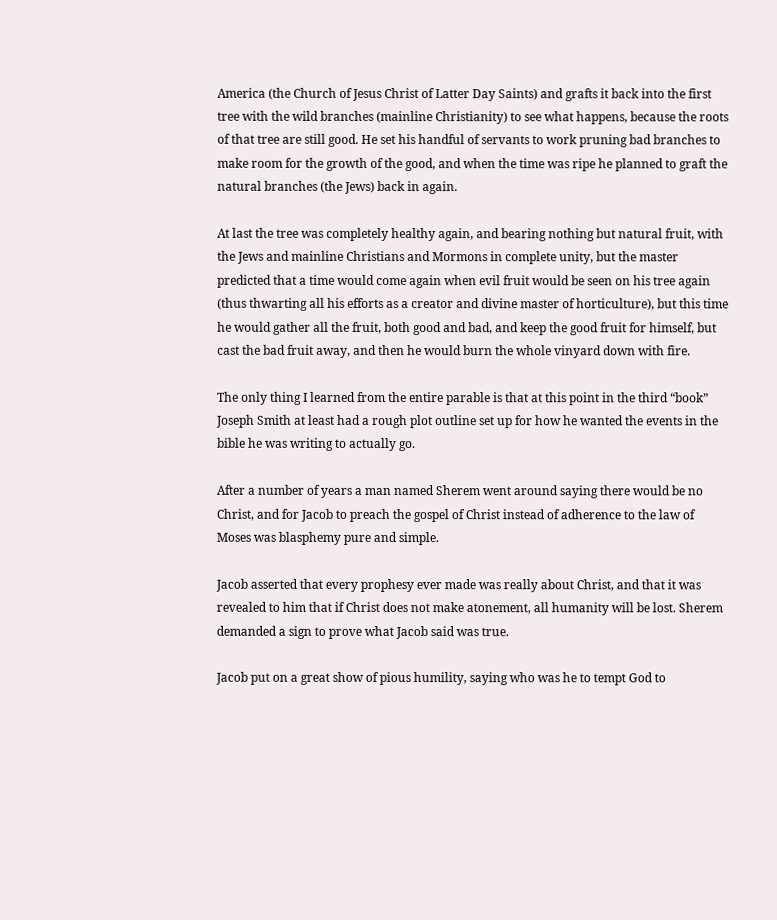America (the Church of Jesus Christ of Latter Day Saints) and grafts it back into the first tree with the wild branches (mainline Christianity) to see what happens, because the roots of that tree are still good. He set his handful of servants to work pruning bad branches to make room for the growth of the good, and when the time was ripe he planned to graft the natural branches (the Jews) back in again.

At last the tree was completely healthy again, and bearing nothing but natural fruit, with the Jews and mainline Christians and Mormons in complete unity, but the master predicted that a time would come again when evil fruit would be seen on his tree again (thus thwarting all his efforts as a creator and divine master of horticulture), but this time he would gather all the fruit, both good and bad, and keep the good fruit for himself, but cast the bad fruit away, and then he would burn the whole vinyard down with fire.

The only thing I learned from the entire parable is that at this point in the third “book” Joseph Smith at least had a rough plot outline set up for how he wanted the events in the bible he was writing to actually go.

After a number of years a man named Sherem went around saying there would be no Christ, and for Jacob to preach the gospel of Christ instead of adherence to the law of Moses was blasphemy pure and simple.

Jacob asserted that every prophesy ever made was really about Christ, and that it was revealed to him that if Christ does not make atonement, all humanity will be lost. Sherem demanded a sign to prove what Jacob said was true.

Jacob put on a great show of pious humility, saying who was he to tempt God to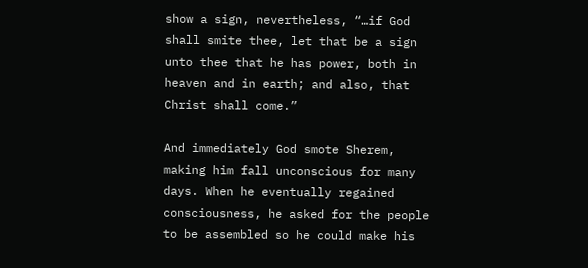show a sign, nevertheless, “…if God shall smite thee, let that be a sign unto thee that he has power, both in heaven and in earth; and also, that Christ shall come.”

And immediately God smote Sherem, making him fall unconscious for many days. When he eventually regained consciousness, he asked for the people to be assembled so he could make his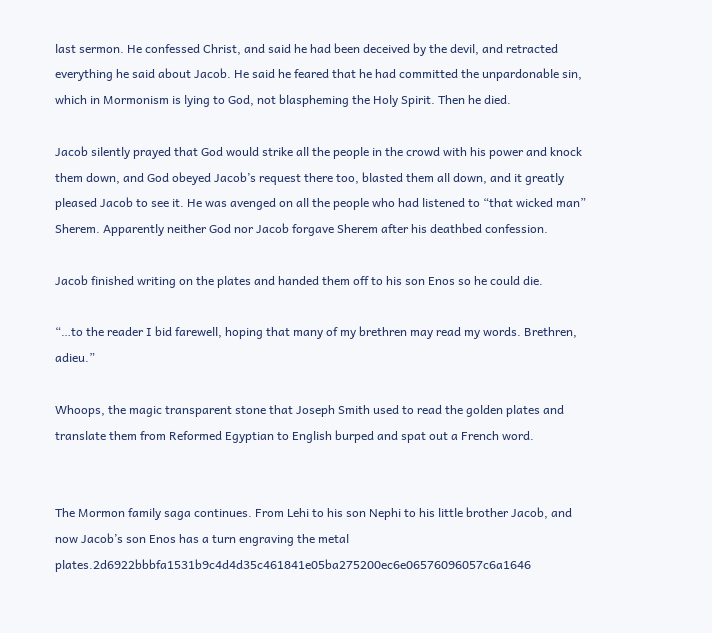last sermon. He confessed Christ, and said he had been deceived by the devil, and retracted everything he said about Jacob. He said he feared that he had committed the unpardonable sin, which in Mormonism is lying to God, not blaspheming the Holy Spirit. Then he died.

Jacob silently prayed that God would strike all the people in the crowd with his power and knock them down, and God obeyed Jacob’s request there too, blasted them all down, and it greatly pleased Jacob to see it. He was avenged on all the people who had listened to “that wicked man” Sherem. Apparently neither God nor Jacob forgave Sherem after his deathbed confession.

Jacob finished writing on the plates and handed them off to his son Enos so he could die.

“…to the reader I bid farewell, hoping that many of my brethren may read my words. Brethren, adieu.”

Whoops, the magic transparent stone that Joseph Smith used to read the golden plates and translate them from Reformed Egyptian to English burped and spat out a French word.


The Mormon family saga continues. From Lehi to his son Nephi to his little brother Jacob, and now Jacob’s son Enos has a turn engraving the metal plates.2d6922bbbfa1531b9c4d4d35c461841e05ba275200ec6e06576096057c6a1646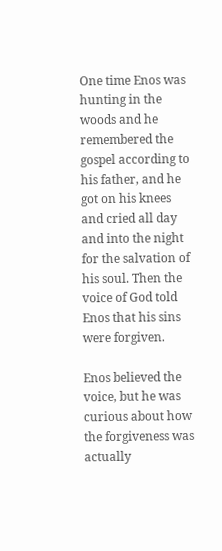One time Enos was hunting in the woods and he remembered the gospel according to his father, and he got on his knees and cried all day and into the night for the salvation of his soul. Then the voice of God told Enos that his sins were forgiven.

Enos believed the voice, but he was curious about how the forgiveness was actually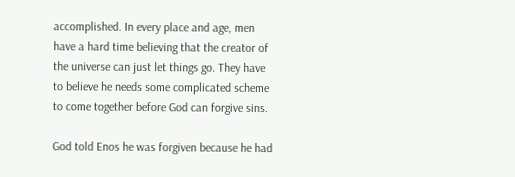accomplished. In every place and age, men have a hard time believing that the creator of the universe can just let things go. They have to believe he needs some complicated scheme to come together before God can forgive sins.

God told Enos he was forgiven because he had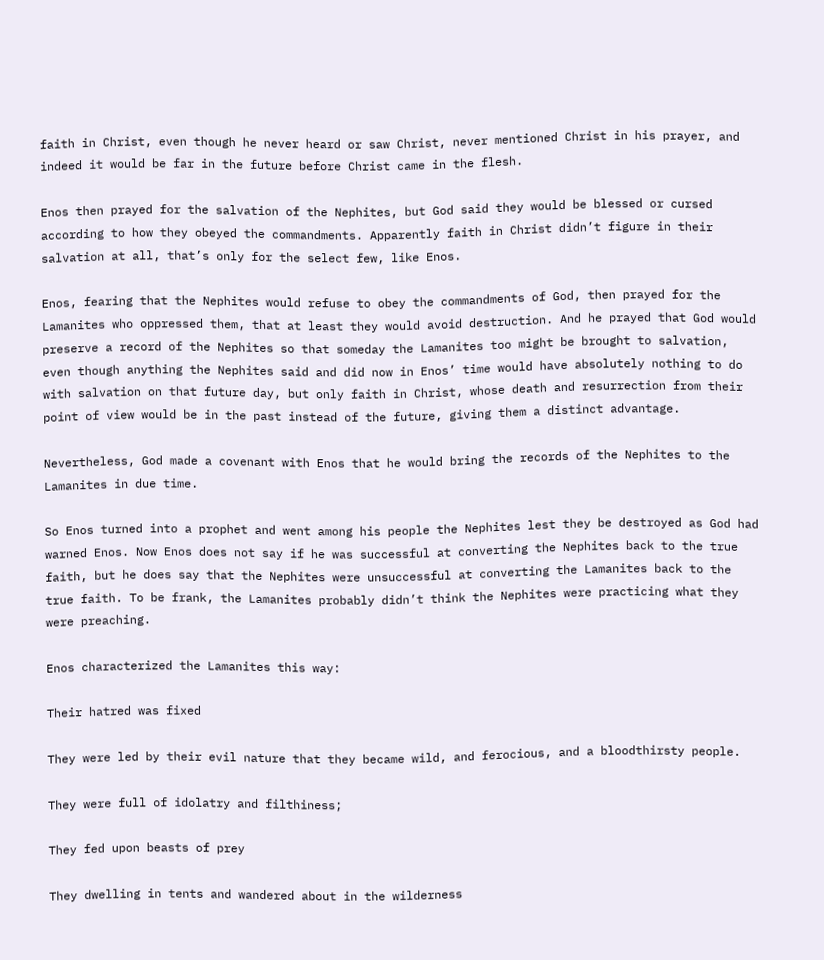faith in Christ, even though he never heard or saw Christ, never mentioned Christ in his prayer, and indeed it would be far in the future before Christ came in the flesh.

Enos then prayed for the salvation of the Nephites, but God said they would be blessed or cursed according to how they obeyed the commandments. Apparently faith in Christ didn’t figure in their salvation at all, that’s only for the select few, like Enos.

Enos, fearing that the Nephites would refuse to obey the commandments of God, then prayed for the Lamanites who oppressed them, that at least they would avoid destruction. And he prayed that God would preserve a record of the Nephites so that someday the Lamanites too might be brought to salvation, even though anything the Nephites said and did now in Enos’ time would have absolutely nothing to do with salvation on that future day, but only faith in Christ, whose death and resurrection from their point of view would be in the past instead of the future, giving them a distinct advantage.

Nevertheless, God made a covenant with Enos that he would bring the records of the Nephites to the Lamanites in due time.

So Enos turned into a prophet and went among his people the Nephites lest they be destroyed as God had warned Enos. Now Enos does not say if he was successful at converting the Nephites back to the true faith, but he does say that the Nephites were unsuccessful at converting the Lamanites back to the true faith. To be frank, the Lamanites probably didn’t think the Nephites were practicing what they were preaching.

Enos characterized the Lamanites this way:

Their hatred was fixed

They were led by their evil nature that they became wild, and ferocious, and a bloodthirsty people.

They were full of idolatry and filthiness;

They fed upon beasts of prey

They dwelling in tents and wandered about in the wilderness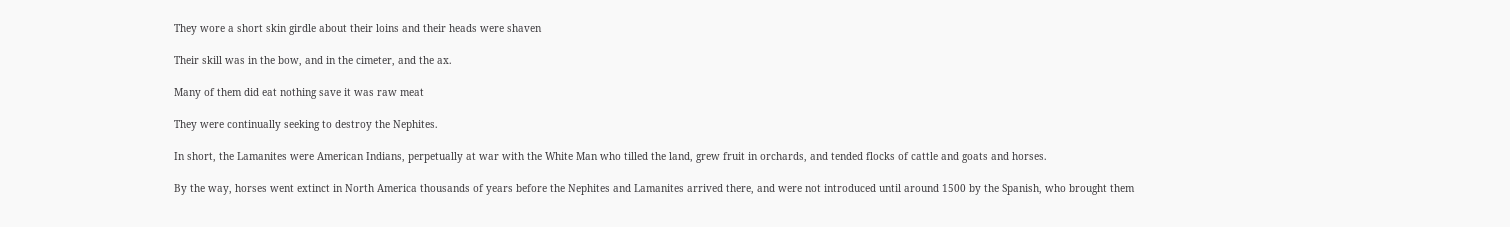They wore a short skin girdle about their loins and their heads were shaven

Their skill was in the bow, and in the cimeter, and the ax.

Many of them did eat nothing save it was raw meat

They were continually seeking to destroy the Nephites.

In short, the Lamanites were American Indians, perpetually at war with the White Man who tilled the land, grew fruit in orchards, and tended flocks of cattle and goats and horses.

By the way, horses went extinct in North America thousands of years before the Nephites and Lamanites arrived there, and were not introduced until around 1500 by the Spanish, who brought them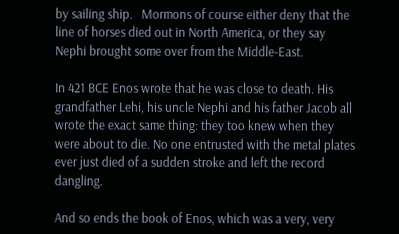by sailing ship.   Mormons of course either deny that the line of horses died out in North America, or they say Nephi brought some over from the Middle-East.

In 421 BCE Enos wrote that he was close to death. His grandfather Lehi, his uncle Nephi and his father Jacob all wrote the exact same thing: they too knew when they were about to die. No one entrusted with the metal plates ever just died of a sudden stroke and left the record dangling.

And so ends the book of Enos, which was a very, very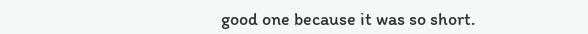good one because it was so short.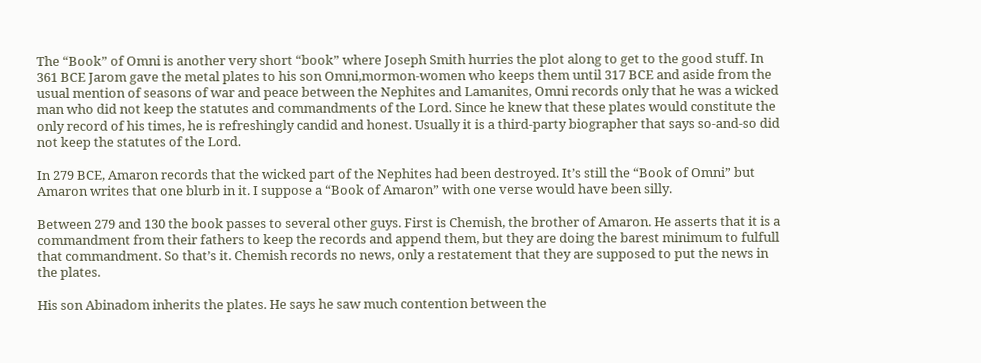The “Book” of Omni is another very short “book” where Joseph Smith hurries the plot along to get to the good stuff. In 361 BCE Jarom gave the metal plates to his son Omni,mormon-women who keeps them until 317 BCE and aside from the usual mention of seasons of war and peace between the Nephites and Lamanites, Omni records only that he was a wicked man who did not keep the statutes and commandments of the Lord. Since he knew that these plates would constitute the only record of his times, he is refreshingly candid and honest. Usually it is a third-party biographer that says so-and-so did not keep the statutes of the Lord.

In 279 BCE, Amaron records that the wicked part of the Nephites had been destroyed. It’s still the “Book of Omni” but Amaron writes that one blurb in it. I suppose a “Book of Amaron” with one verse would have been silly.

Between 279 and 130 the book passes to several other guys. First is Chemish, the brother of Amaron. He asserts that it is a commandment from their fathers to keep the records and append them, but they are doing the barest minimum to fulfull that commandment. So that’s it. Chemish records no news, only a restatement that they are supposed to put the news in the plates.

His son Abinadom inherits the plates. He says he saw much contention between the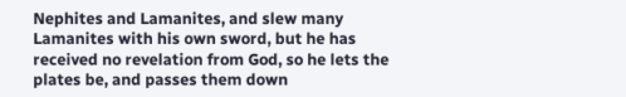Nephites and Lamanites, and slew many Lamanites with his own sword, but he has received no revelation from God, so he lets the plates be, and passes them down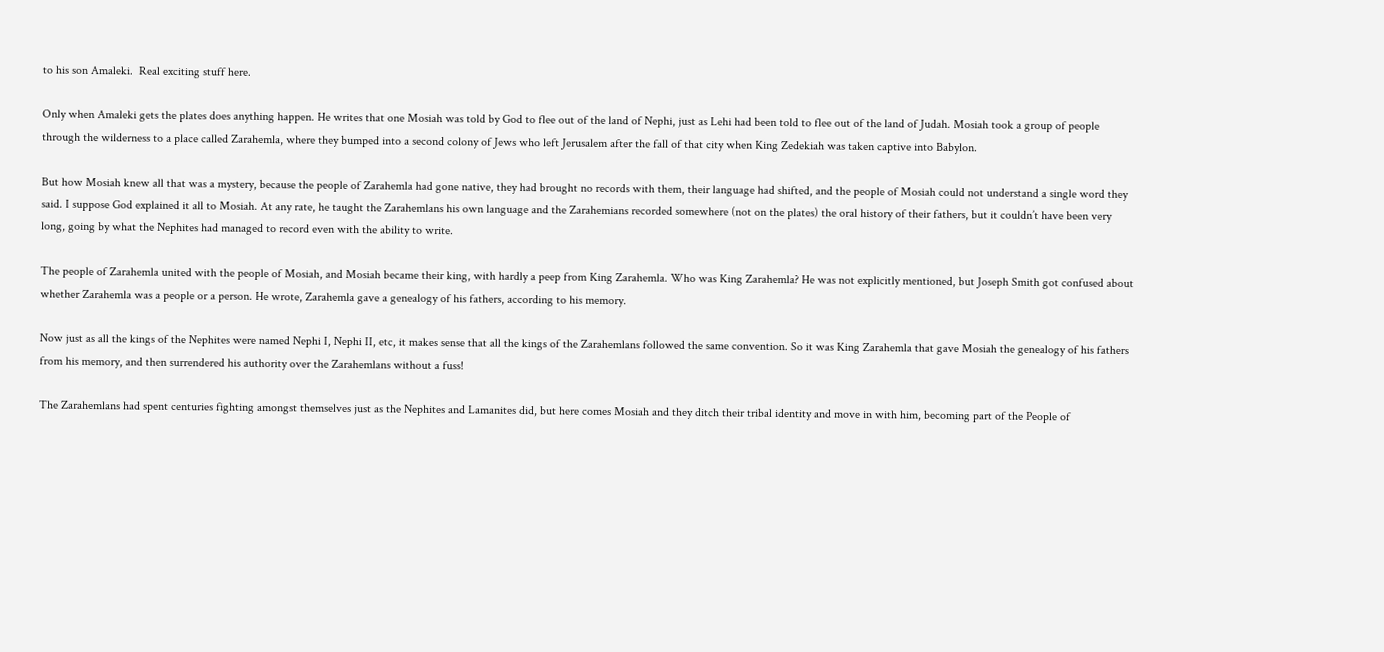to his son Amaleki.  Real exciting stuff here.

Only when Amaleki gets the plates does anything happen. He writes that one Mosiah was told by God to flee out of the land of Nephi, just as Lehi had been told to flee out of the land of Judah. Mosiah took a group of people through the wilderness to a place called Zarahemla, where they bumped into a second colony of Jews who left Jerusalem after the fall of that city when King Zedekiah was taken captive into Babylon.

But how Mosiah knew all that was a mystery, because the people of Zarahemla had gone native, they had brought no records with them, their language had shifted, and the people of Mosiah could not understand a single word they said. I suppose God explained it all to Mosiah. At any rate, he taught the Zarahemlans his own language and the Zarahemians recorded somewhere (not on the plates) the oral history of their fathers, but it couldn’t have been very long, going by what the Nephites had managed to record even with the ability to write.

The people of Zarahemla united with the people of Mosiah, and Mosiah became their king, with hardly a peep from King Zarahemla. Who was King Zarahemla? He was not explicitly mentioned, but Joseph Smith got confused about whether Zarahemla was a people or a person. He wrote, Zarahemla gave a genealogy of his fathers, according to his memory.

Now just as all the kings of the Nephites were named Nephi I, Nephi II, etc, it makes sense that all the kings of the Zarahemlans followed the same convention. So it was King Zarahemla that gave Mosiah the genealogy of his fathers from his memory, and then surrendered his authority over the Zarahemlans without a fuss!

The Zarahemlans had spent centuries fighting amongst themselves just as the Nephites and Lamanites did, but here comes Mosiah and they ditch their tribal identity and move in with him, becoming part of the People of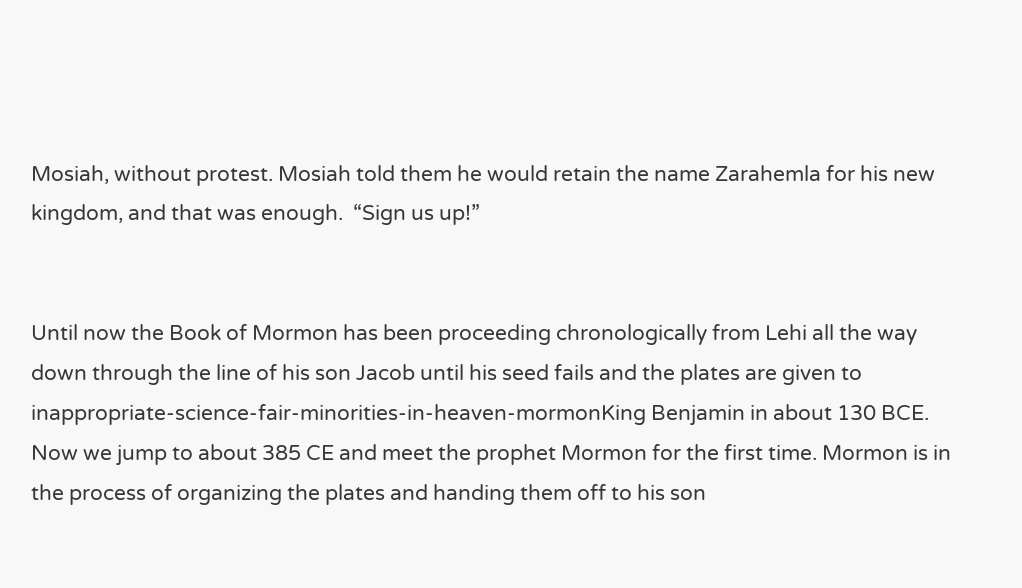Mosiah, without protest. Mosiah told them he would retain the name Zarahemla for his new kingdom, and that was enough.  “Sign us up!”


Until now the Book of Mormon has been proceeding chronologically from Lehi all the way down through the line of his son Jacob until his seed fails and the plates are given to inappropriate-science-fair-minorities-in-heaven-mormonKing Benjamin in about 130 BCE. Now we jump to about 385 CE and meet the prophet Mormon for the first time. Mormon is in the process of organizing the plates and handing them off to his son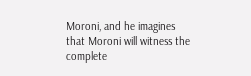Moroni, and he imagines that Moroni will witness the complete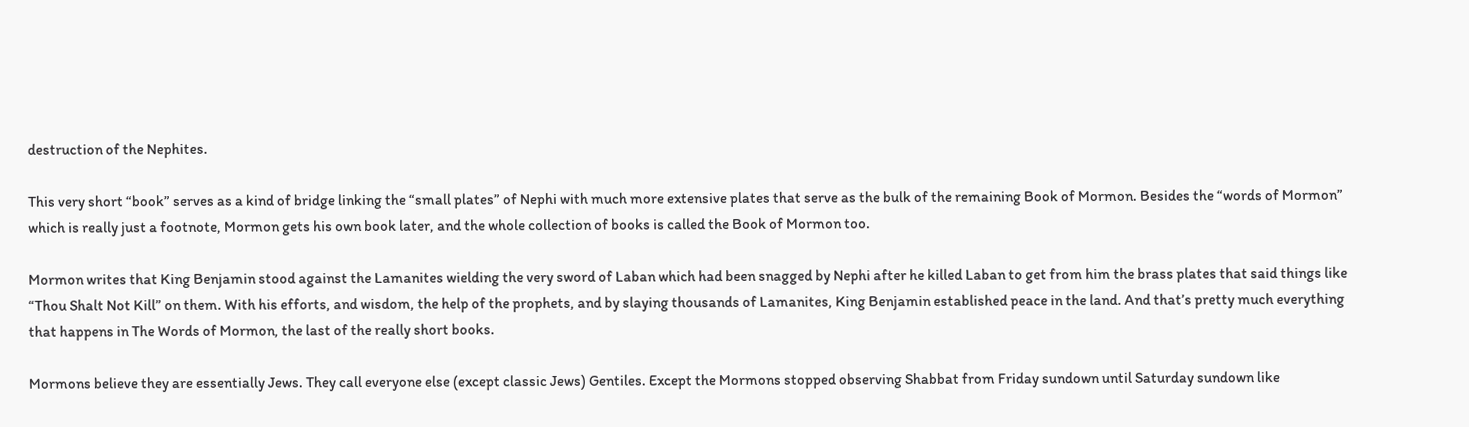destruction of the Nephites.

This very short “book” serves as a kind of bridge linking the “small plates” of Nephi with much more extensive plates that serve as the bulk of the remaining Book of Mormon. Besides the “words of Mormon” which is really just a footnote, Mormon gets his own book later, and the whole collection of books is called the Book of Mormon too.

Mormon writes that King Benjamin stood against the Lamanites wielding the very sword of Laban which had been snagged by Nephi after he killed Laban to get from him the brass plates that said things like “Thou Shalt Not Kill” on them. With his efforts, and wisdom, the help of the prophets, and by slaying thousands of Lamanites, King Benjamin established peace in the land. And that’s pretty much everything that happens in The Words of Mormon, the last of the really short books.

Mormons believe they are essentially Jews. They call everyone else (except classic Jews) Gentiles. Except the Mormons stopped observing Shabbat from Friday sundown until Saturday sundown like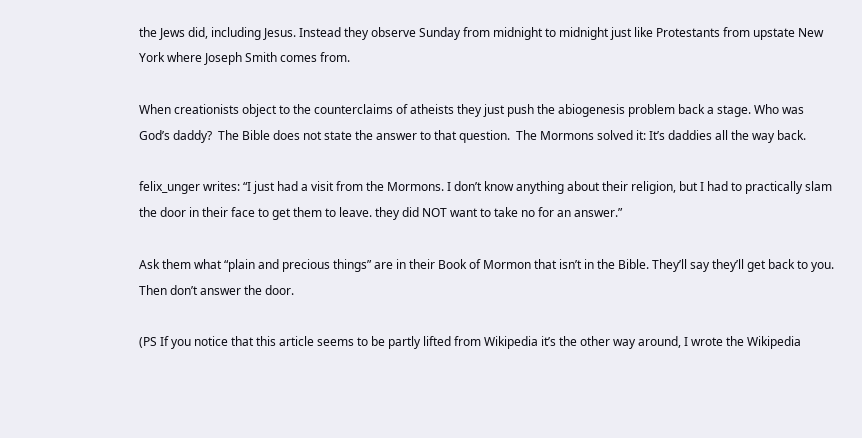the Jews did, including Jesus. Instead they observe Sunday from midnight to midnight just like Protestants from upstate New York where Joseph Smith comes from.

When creationists object to the counterclaims of atheists they just push the abiogenesis problem back a stage. Who was God’s daddy?  The Bible does not state the answer to that question.  The Mormons solved it: It’s daddies all the way back.

felix_unger writes: “I just had a visit from the Mormons. I don’t know anything about their religion, but I had to practically slam the door in their face to get them to leave. they did NOT want to take no for an answer.”

Ask them what “plain and precious things” are in their Book of Mormon that isn’t in the Bible. They’ll say they’ll get back to you. Then don’t answer the door.

(PS If you notice that this article seems to be partly lifted from Wikipedia it’s the other way around, I wrote the Wikipedia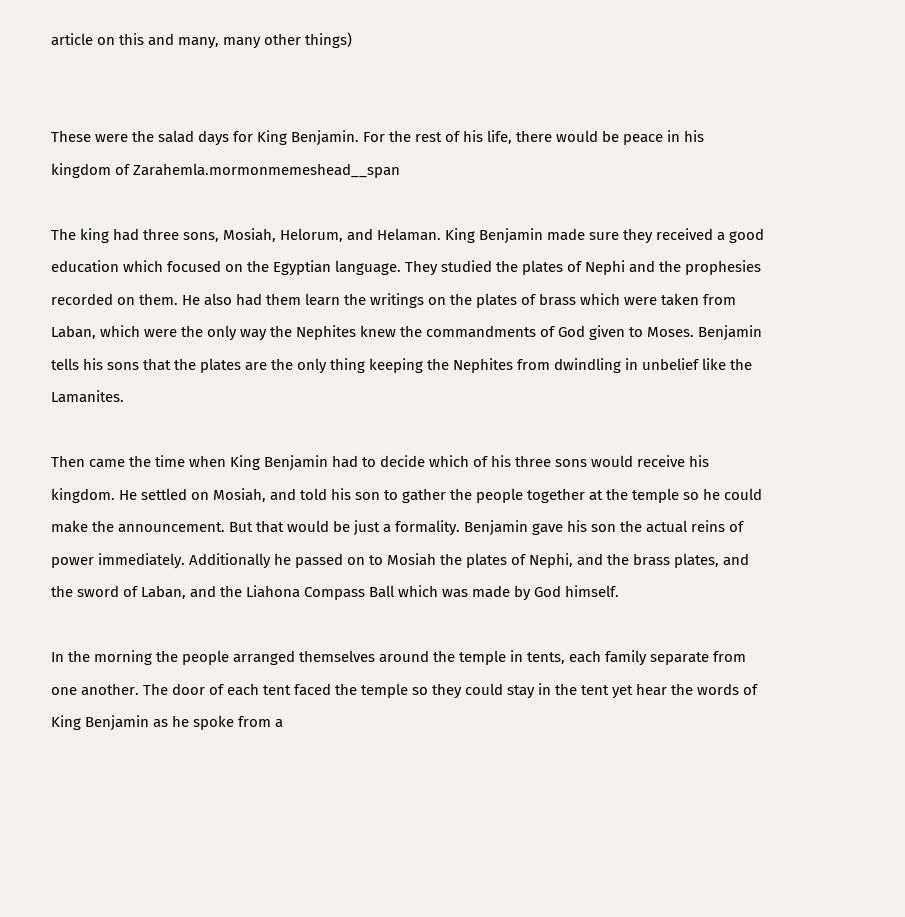article on this and many, many other things)


These were the salad days for King Benjamin. For the rest of his life, there would be peace in his kingdom of Zarahemla.mormonmemeshead__span

The king had three sons, Mosiah, Helorum, and Helaman. King Benjamin made sure they received a good education which focused on the Egyptian language. They studied the plates of Nephi and the prophesies recorded on them. He also had them learn the writings on the plates of brass which were taken from Laban, which were the only way the Nephites knew the commandments of God given to Moses. Benjamin tells his sons that the plates are the only thing keeping the Nephites from dwindling in unbelief like the Lamanites.

Then came the time when King Benjamin had to decide which of his three sons would receive his kingdom. He settled on Mosiah, and told his son to gather the people together at the temple so he could make the announcement. But that would be just a formality. Benjamin gave his son the actual reins of power immediately. Additionally he passed on to Mosiah the plates of Nephi, and the brass plates, and the sword of Laban, and the Liahona Compass Ball which was made by God himself.

In the morning the people arranged themselves around the temple in tents, each family separate from one another. The door of each tent faced the temple so they could stay in the tent yet hear the words of King Benjamin as he spoke from a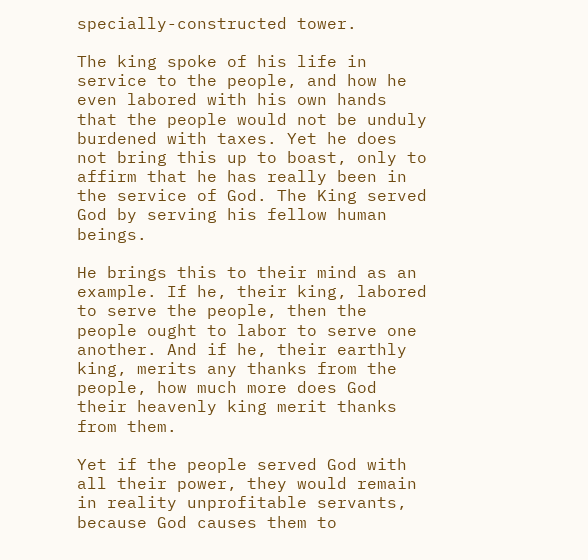specially-constructed tower.

The king spoke of his life in service to the people, and how he even labored with his own hands that the people would not be unduly burdened with taxes. Yet he does not bring this up to boast, only to affirm that he has really been in the service of God. The King served God by serving his fellow human beings.

He brings this to their mind as an example. If he, their king, labored to serve the people, then the people ought to labor to serve one another. And if he, their earthly king, merits any thanks from the people, how much more does God their heavenly king merit thanks from them.

Yet if the people served God with all their power, they would remain in reality unprofitable servants, because God causes them to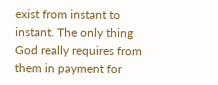exist from instant to instant. The only thing God really requires from them in payment for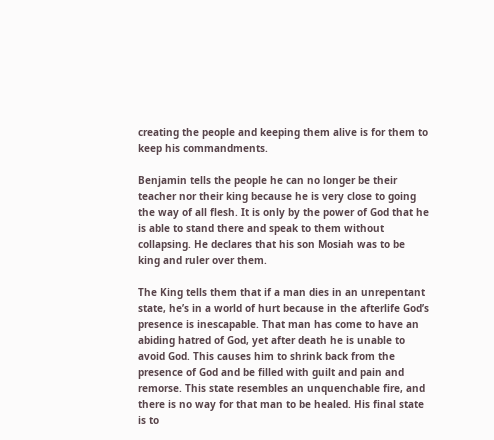creating the people and keeping them alive is for them to keep his commandments.

Benjamin tells the people he can no longer be their teacher nor their king because he is very close to going the way of all flesh. It is only by the power of God that he is able to stand there and speak to them without collapsing. He declares that his son Mosiah was to be king and ruler over them.

The King tells them that if a man dies in an unrepentant state, he’s in a world of hurt because in the afterlife God’s presence is inescapable. That man has come to have an abiding hatred of God, yet after death he is unable to avoid God. This causes him to shrink back from the presence of God and be filled with guilt and pain and remorse. This state resembles an unquenchable fire, and there is no way for that man to be healed. His final state is to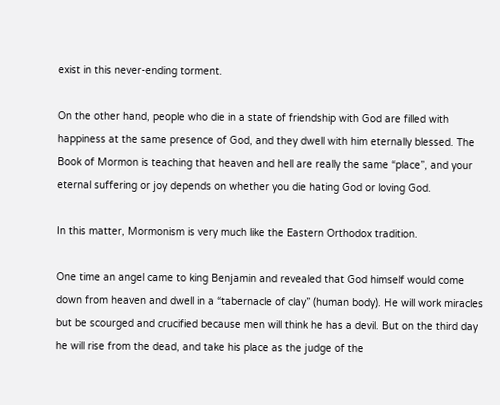exist in this never-ending torment.

On the other hand, people who die in a state of friendship with God are filled with happiness at the same presence of God, and they dwell with him eternally blessed. The Book of Mormon is teaching that heaven and hell are really the same “place”, and your eternal suffering or joy depends on whether you die hating God or loving God.

In this matter, Mormonism is very much like the Eastern Orthodox tradition.

One time an angel came to king Benjamin and revealed that God himself would come down from heaven and dwell in a “tabernacle of clay” (human body). He will work miracles but be scourged and crucified because men will think he has a devil. But on the third day he will rise from the dead, and take his place as the judge of the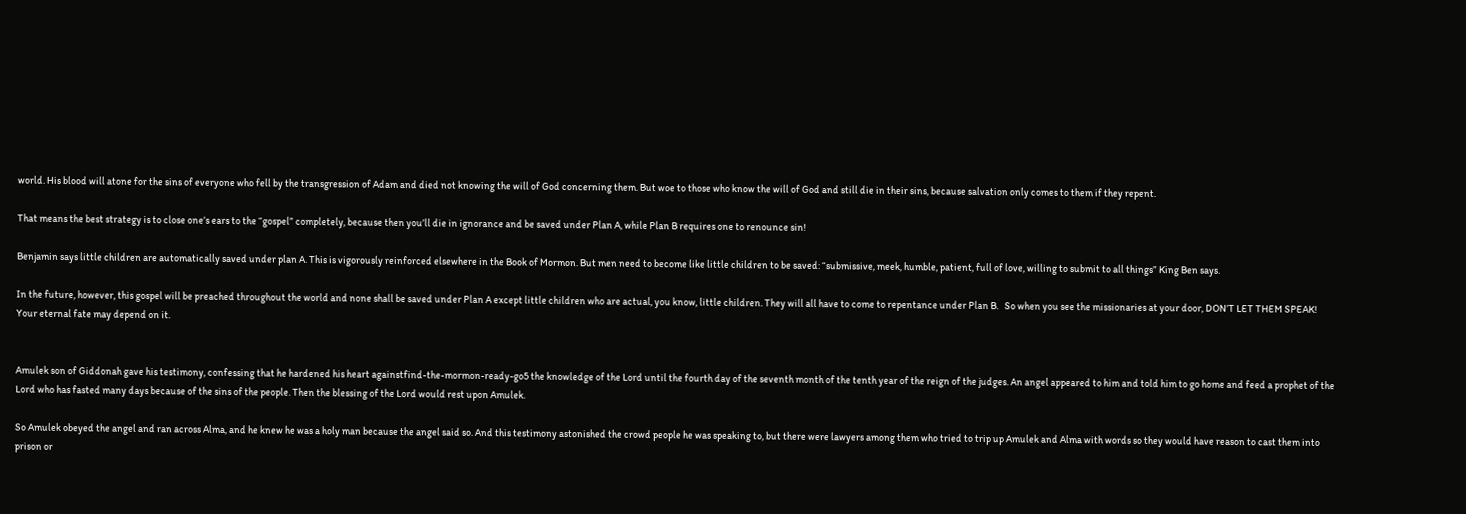world. His blood will atone for the sins of everyone who fell by the transgression of Adam and died not knowing the will of God concerning them. But woe to those who know the will of God and still die in their sins, because salvation only comes to them if they repent.

That means the best strategy is to close one’s ears to the “gospel” completely, because then you’ll die in ignorance and be saved under Plan A, while Plan B requires one to renounce sin!

Benjamin says little children are automatically saved under plan A. This is vigorously reinforced elsewhere in the Book of Mormon. But men need to become like little children to be saved: “submissive, meek, humble, patient, full of love, willing to submit to all things” King Ben says.

In the future, however, this gospel will be preached throughout the world and none shall be saved under Plan A except little children who are actual, you know, little children. They will all have to come to repentance under Plan B.   So when you see the missionaries at your door, DON’T LET THEM SPEAK!  Your eternal fate may depend on it.


Amulek son of Giddonah gave his testimony, confessing that he hardened his heart againstfind-the-mormon-ready-go5 the knowledge of the Lord until the fourth day of the seventh month of the tenth year of the reign of the judges. An angel appeared to him and told him to go home and feed a prophet of the Lord who has fasted many days because of the sins of the people. Then the blessing of the Lord would rest upon Amulek.

So Amulek obeyed the angel and ran across Alma, and he knew he was a holy man because the angel said so. And this testimony astonished the crowd people he was speaking to, but there were lawyers among them who tried to trip up Amulek and Alma with words so they would have reason to cast them into prison or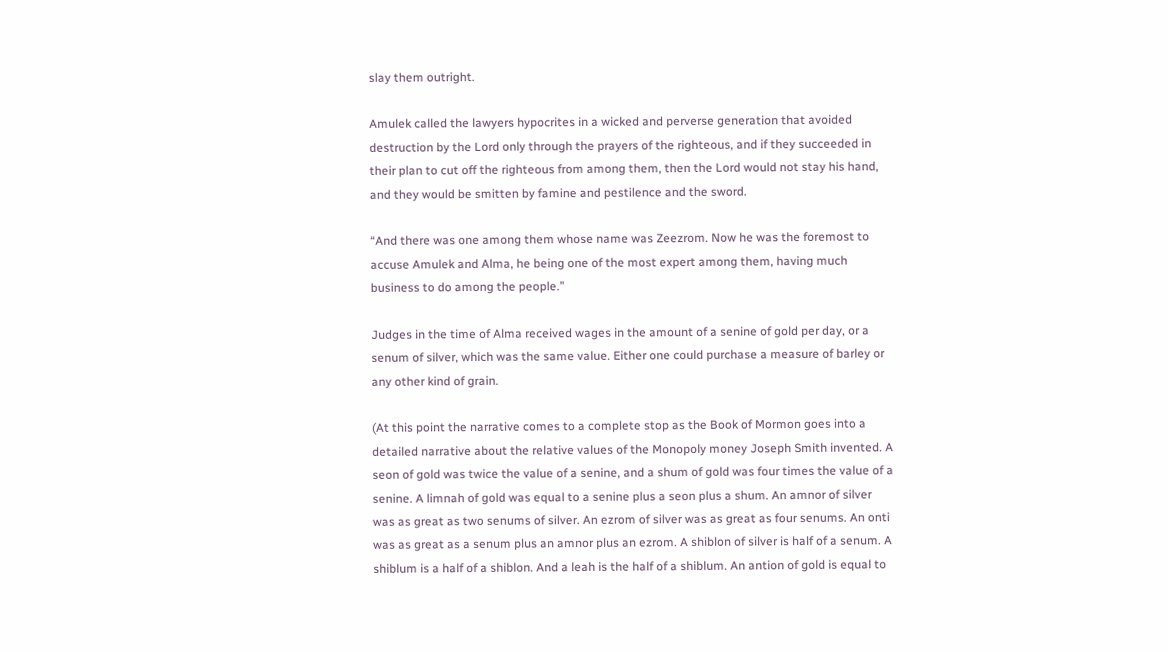slay them outright.

Amulek called the lawyers hypocrites in a wicked and perverse generation that avoided destruction by the Lord only through the prayers of the righteous, and if they succeeded in their plan to cut off the righteous from among them, then the Lord would not stay his hand, and they would be smitten by famine and pestilence and the sword.

“And there was one among them whose name was Zeezrom. Now he was the foremost to accuse Amulek and Alma, he being one of the most expert among them, having much business to do among the people.”

Judges in the time of Alma received wages in the amount of a senine of gold per day, or a senum of silver, which was the same value. Either one could purchase a measure of barley or any other kind of grain.

(At this point the narrative comes to a complete stop as the Book of Mormon goes into a detailed narrative about the relative values of the Monopoly money Joseph Smith invented. A seon of gold was twice the value of a senine, and a shum of gold was four times the value of a senine. A limnah of gold was equal to a senine plus a seon plus a shum. An amnor of silver was as great as two senums of silver. An ezrom of silver was as great as four senums. An onti was as great as a senum plus an amnor plus an ezrom. A shiblon of silver is half of a senum. A shiblum is a half of a shiblon. And a leah is the half of a shiblum. An antion of gold is equal to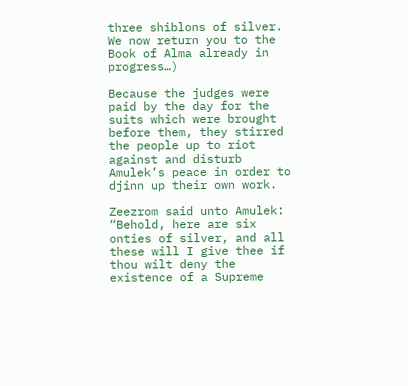three shiblons of silver.  We now return you to the Book of Alma already in progress…)

Because the judges were paid by the day for the suits which were brought before them, they stirred the people up to riot against and disturb Amulek’s peace in order to djinn up their own work.

Zeezrom said unto Amulek: “Behold, here are six onties of silver, and all these will I give thee if thou wilt deny the existence of a Supreme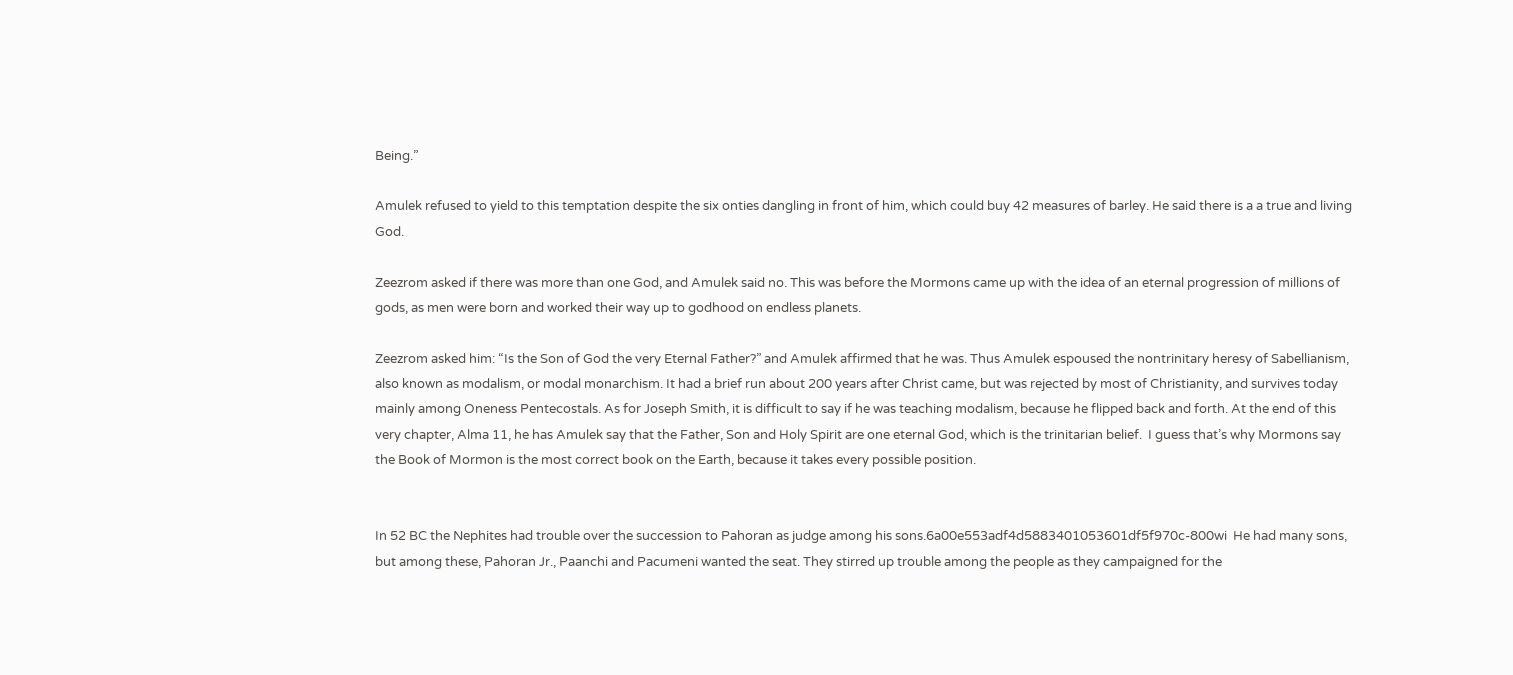Being.”

Amulek refused to yield to this temptation despite the six onties dangling in front of him, which could buy 42 measures of barley. He said there is a a true and living God.

Zeezrom asked if there was more than one God, and Amulek said no. This was before the Mormons came up with the idea of an eternal progression of millions of gods, as men were born and worked their way up to godhood on endless planets.

Zeezrom asked him: “Is the Son of God the very Eternal Father?” and Amulek affirmed that he was. Thus Amulek espoused the nontrinitary heresy of Sabellianism, also known as modalism, or modal monarchism. It had a brief run about 200 years after Christ came, but was rejected by most of Christianity, and survives today mainly among Oneness Pentecostals. As for Joseph Smith, it is difficult to say if he was teaching modalism, because he flipped back and forth. At the end of this very chapter, Alma 11, he has Amulek say that the Father, Son and Holy Spirit are one eternal God, which is the trinitarian belief.  I guess that’s why Mormons say the Book of Mormon is the most correct book on the Earth, because it takes every possible position.


In 52 BC the Nephites had trouble over the succession to Pahoran as judge among his sons.6a00e553adf4d5883401053601df5f970c-800wi  He had many sons, but among these, Pahoran Jr., Paanchi and Pacumeni wanted the seat. They stirred up trouble among the people as they campaigned for the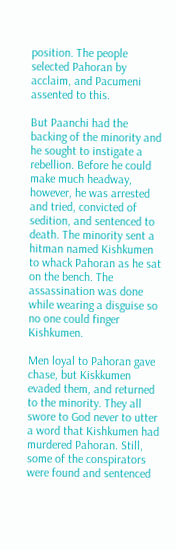position. The people selected Pahoran by acclaim, and Pacumeni assented to this.

But Paanchi had the backing of the minority and he sought to instigate a rebellion. Before he could make much headway, however, he was arrested and tried, convicted of sedition, and sentenced to death. The minority sent a hitman named Kishkumen to whack Pahoran as he sat on the bench. The assassination was done while wearing a disguise so no one could finger Kishkumen.

Men loyal to Pahoran gave chase, but Kiskkumen evaded them, and returned to the minority. They all swore to God never to utter a word that Kishkumen had murdered Pahoran. Still, some of the conspirators were found and sentenced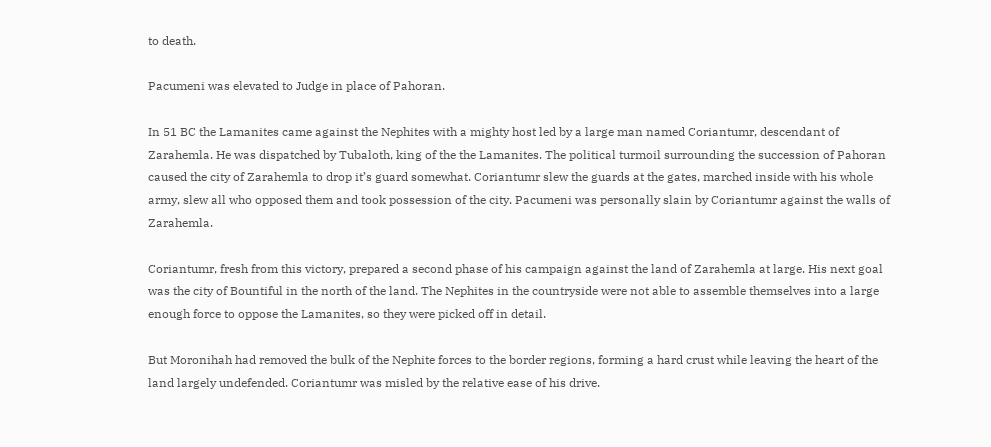to death.

Pacumeni was elevated to Judge in place of Pahoran.

In 51 BC the Lamanites came against the Nephites with a mighty host led by a large man named Coriantumr, descendant of Zarahemla. He was dispatched by Tubaloth, king of the the Lamanites. The political turmoil surrounding the succession of Pahoran caused the city of Zarahemla to drop it’s guard somewhat. Coriantumr slew the guards at the gates, marched inside with his whole army, slew all who opposed them and took possession of the city. Pacumeni was personally slain by Coriantumr against the walls of Zarahemla.

Coriantumr, fresh from this victory, prepared a second phase of his campaign against the land of Zarahemla at large. His next goal was the city of Bountiful in the north of the land. The Nephites in the countryside were not able to assemble themselves into a large enough force to oppose the Lamanites, so they were picked off in detail.

But Moronihah had removed the bulk of the Nephite forces to the border regions, forming a hard crust while leaving the heart of the land largely undefended. Coriantumr was misled by the relative ease of his drive.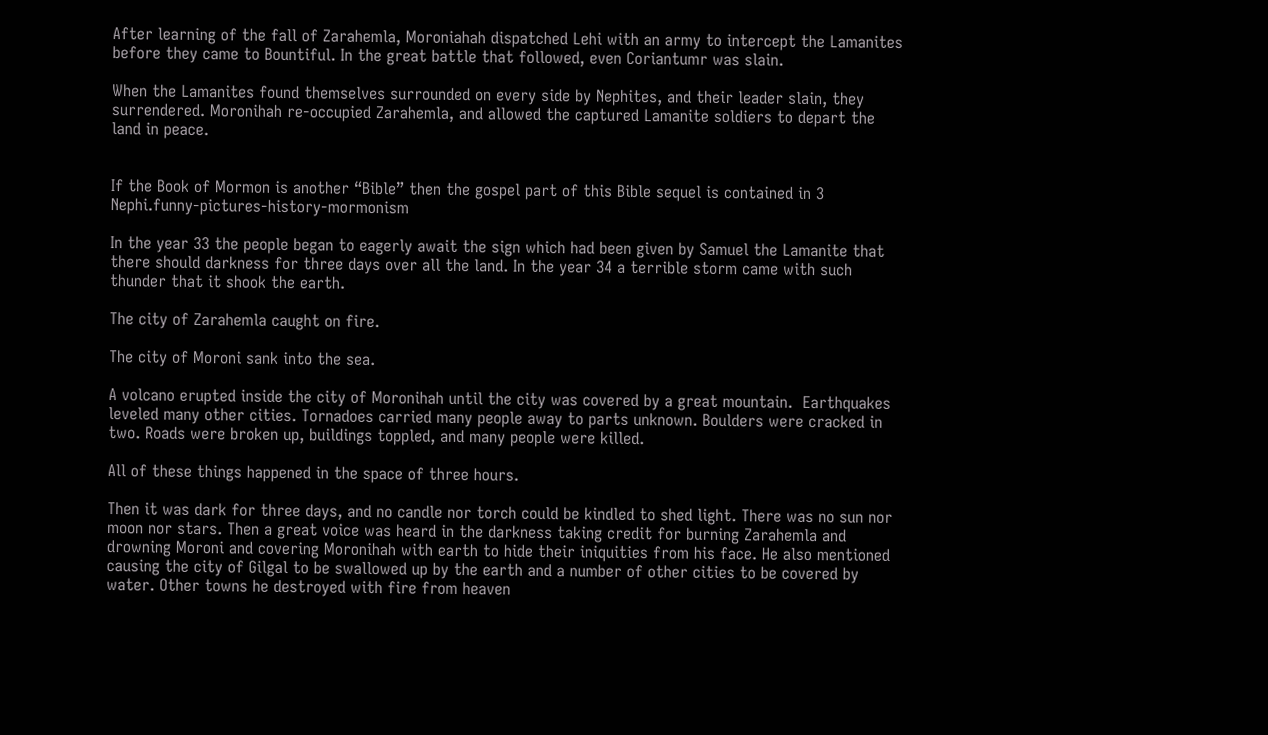After learning of the fall of Zarahemla, Moroniahah dispatched Lehi with an army to intercept the Lamanites before they came to Bountiful. In the great battle that followed, even Coriantumr was slain.

When the Lamanites found themselves surrounded on every side by Nephites, and their leader slain, they surrendered. Moronihah re-occupied Zarahemla, and allowed the captured Lamanite soldiers to depart the land in peace.


If the Book of Mormon is another “Bible” then the gospel part of this Bible sequel is contained in 3 Nephi.funny-pictures-history-mormonism

In the year 33 the people began to eagerly await the sign which had been given by Samuel the Lamanite that there should darkness for three days over all the land. In the year 34 a terrible storm came with such thunder that it shook the earth.

The city of Zarahemla caught on fire.

The city of Moroni sank into the sea.

A volcano erupted inside the city of Moronihah until the city was covered by a great mountain.  Earthquakes leveled many other cities. Tornadoes carried many people away to parts unknown. Boulders were cracked in two. Roads were broken up, buildings toppled, and many people were killed.

All of these things happened in the space of three hours.

Then it was dark for three days, and no candle nor torch could be kindled to shed light. There was no sun nor moon nor stars. Then a great voice was heard in the darkness taking credit for burning Zarahemla and drowning Moroni and covering Moronihah with earth to hide their iniquities from his face. He also mentioned causing the city of Gilgal to be swallowed up by the earth and a number of other cities to be covered by water. Other towns he destroyed with fire from heaven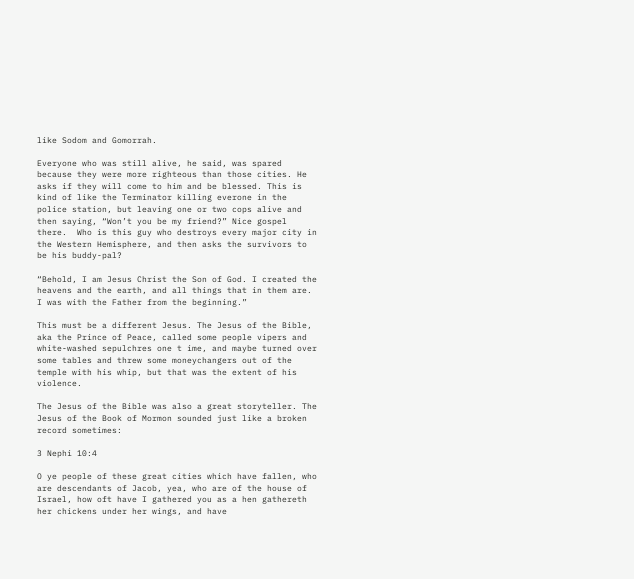like Sodom and Gomorrah.

Everyone who was still alive, he said, was spared because they were more righteous than those cities. He asks if they will come to him and be blessed. This is kind of like the Terminator killing everone in the police station, but leaving one or two cops alive and then saying, “Won’t you be my friend?” Nice gospel there.  Who is this guy who destroys every major city in the Western Hemisphere, and then asks the survivors to be his buddy-pal?

“Behold, I am Jesus Christ the Son of God. I created the heavens and the earth, and all things that in them are. I was with the Father from the beginning.”

This must be a different Jesus. The Jesus of the Bible, aka the Prince of Peace, called some people vipers and white-washed sepulchres one t ime, and maybe turned over some tables and threw some moneychangers out of the temple with his whip, but that was the extent of his violence.

The Jesus of the Bible was also a great storyteller. The Jesus of the Book of Mormon sounded just like a broken record sometimes:

3 Nephi 10:4

O ye people of these great cities which have fallen, who are descendants of Jacob, yea, who are of the house of Israel, how oft have I gathered you as a hen gathereth her chickens under her wings, and have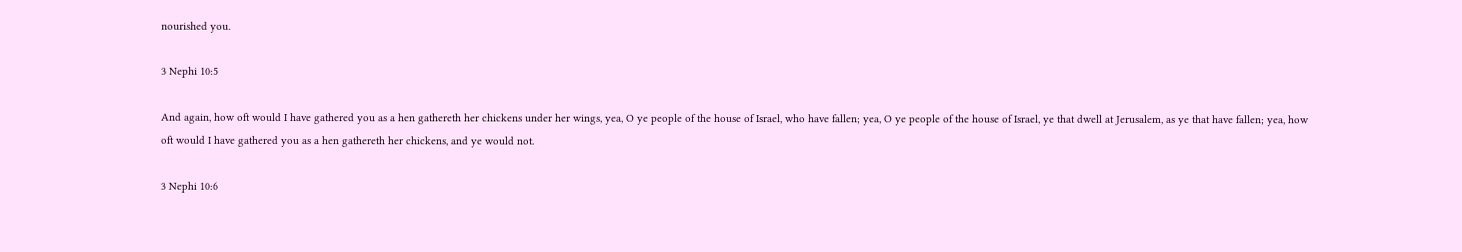nourished you.

3 Nephi 10:5

And again, how oft would I have gathered you as a hen gathereth her chickens under her wings, yea, O ye people of the house of Israel, who have fallen; yea, O ye people of the house of Israel, ye that dwell at Jerusalem, as ye that have fallen; yea, how oft would I have gathered you as a hen gathereth her chickens, and ye would not.

3 Nephi 10:6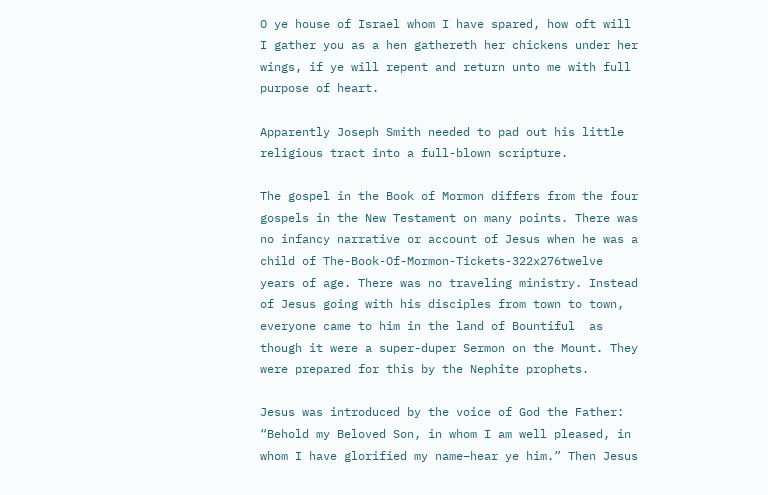O ye house of Israel whom I have spared, how oft will I gather you as a hen gathereth her chickens under her wings, if ye will repent and return unto me with full purpose of heart.

Apparently Joseph Smith needed to pad out his little religious tract into a full-blown scripture.

The gospel in the Book of Mormon differs from the four gospels in the New Testament on many points. There was no infancy narrative or account of Jesus when he was a child of The-Book-Of-Mormon-Tickets-322x276twelve years of age. There was no traveling ministry. Instead of Jesus going with his disciples from town to town, everyone came to him in the land of Bountiful  as though it were a super-duper Sermon on the Mount. They were prepared for this by the Nephite prophets.

Jesus was introduced by the voice of God the Father: “Behold my Beloved Son, in whom I am well pleased, in whom I have glorified my name–hear ye him.” Then Jesus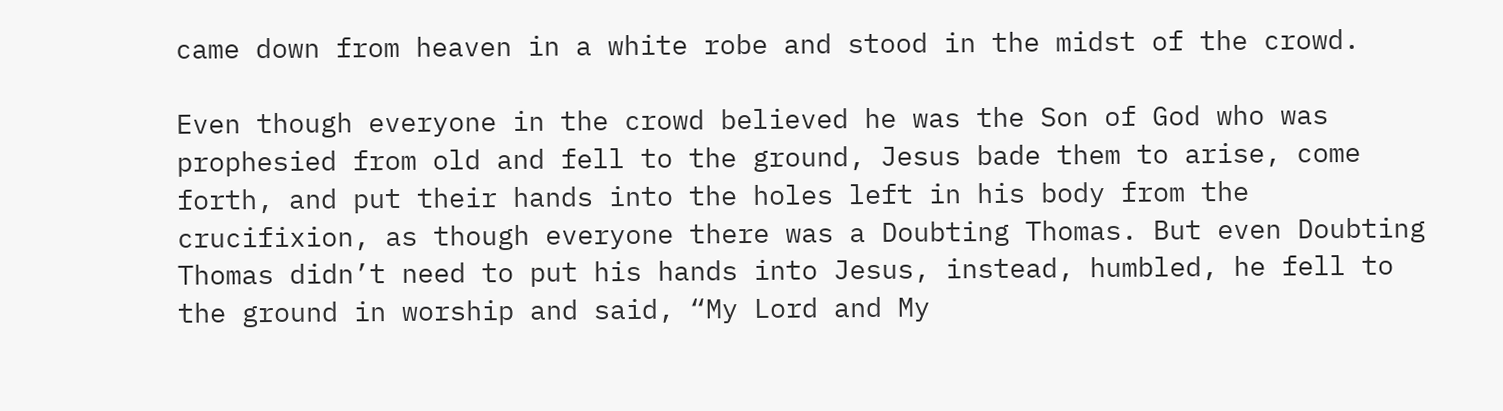came down from heaven in a white robe and stood in the midst of the crowd.

Even though everyone in the crowd believed he was the Son of God who was prophesied from old and fell to the ground, Jesus bade them to arise, come forth, and put their hands into the holes left in his body from the crucifixion, as though everyone there was a Doubting Thomas. But even Doubting Thomas didn’t need to put his hands into Jesus, instead, humbled, he fell to the ground in worship and said, “My Lord and My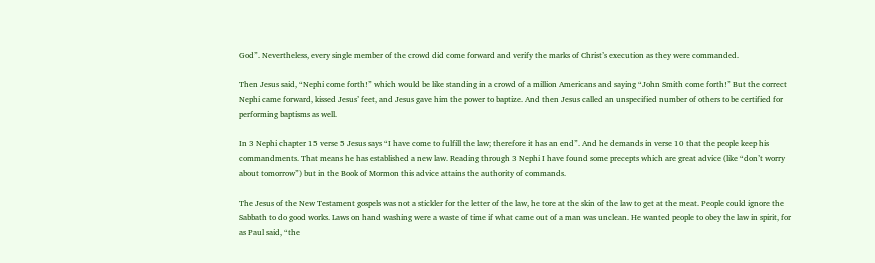God”. Nevertheless, every single member of the crowd did come forward and verify the marks of Christ’s execution as they were commanded.

Then Jesus said, “Nephi come forth!” which would be like standing in a crowd of a million Americans and saying “John Smith come forth!” But the correct Nephi came forward, kissed Jesus’ feet, and Jesus gave him the power to baptize. And then Jesus called an unspecified number of others to be certified for performing baptisms as well.

In 3 Nephi chapter 15 verse 5 Jesus says “I have come to fulfill the law; therefore it has an end”. And he demands in verse 10 that the people keep his commandments. That means he has established a new law. Reading through 3 Nephi I have found some precepts which are great advice (like “don’t worry about tomorrow”) but in the Book of Mormon this advice attains the authority of commands.

The Jesus of the New Testament gospels was not a stickler for the letter of the law, he tore at the skin of the law to get at the meat. People could ignore the Sabbath to do good works. Laws on hand washing were a waste of time if what came out of a man was unclean. He wanted people to obey the law in spirit, for as Paul said, “the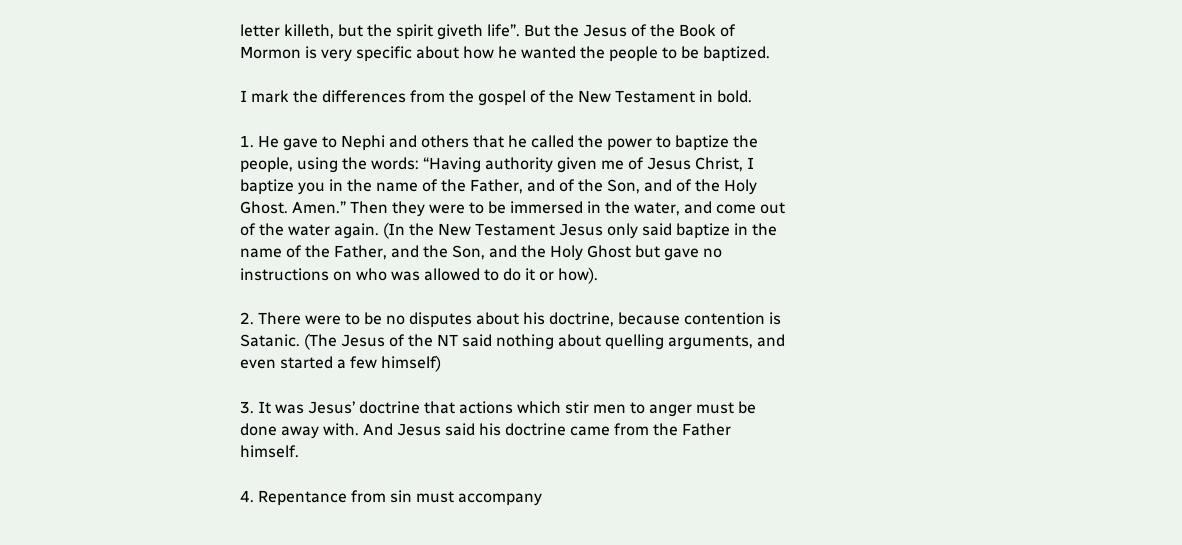letter killeth, but the spirit giveth life”. But the Jesus of the Book of Mormon is very specific about how he wanted the people to be baptized.

I mark the differences from the gospel of the New Testament in bold.

1. He gave to Nephi and others that he called the power to baptize the people, using the words: “Having authority given me of Jesus Christ, I baptize you in the name of the Father, and of the Son, and of the Holy Ghost. Amen.” Then they were to be immersed in the water, and come out of the water again. (In the New Testament Jesus only said baptize in the name of the Father, and the Son, and the Holy Ghost but gave no instructions on who was allowed to do it or how).

2. There were to be no disputes about his doctrine, because contention is Satanic. (The Jesus of the NT said nothing about quelling arguments, and even started a few himself)

3. It was Jesus’ doctrine that actions which stir men to anger must be done away with. And Jesus said his doctrine came from the Father himself.

4. Repentance from sin must accompany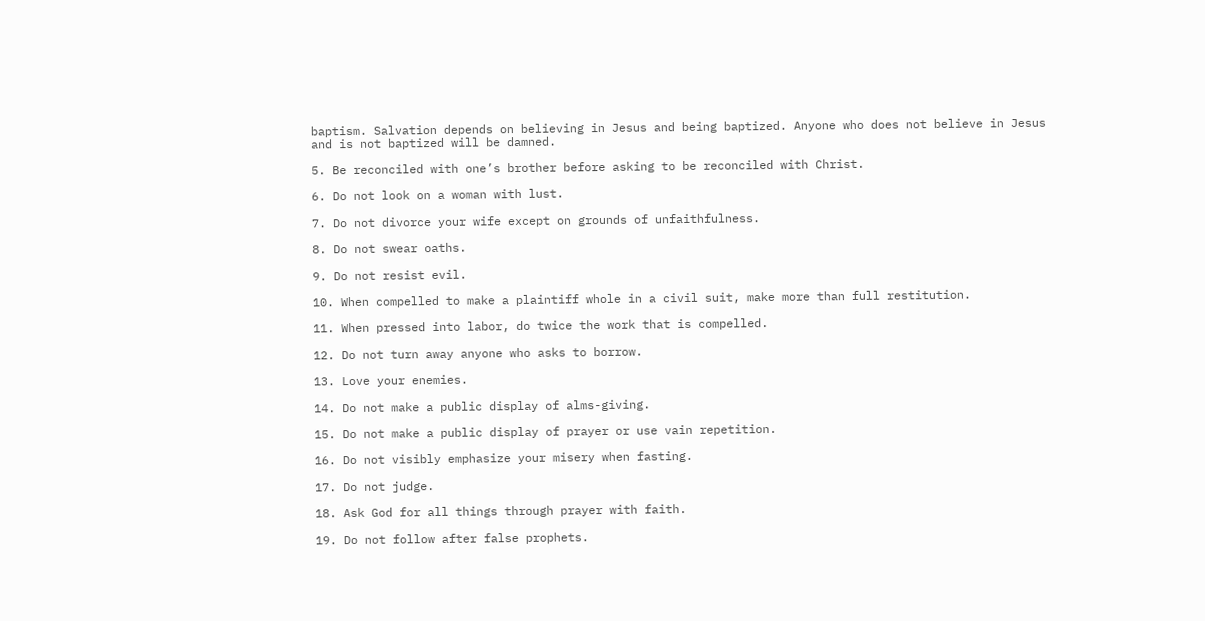baptism. Salvation depends on believing in Jesus and being baptized. Anyone who does not believe in Jesus and is not baptized will be damned.

5. Be reconciled with one’s brother before asking to be reconciled with Christ.

6. Do not look on a woman with lust.

7. Do not divorce your wife except on grounds of unfaithfulness.

8. Do not swear oaths.

9. Do not resist evil.

10. When compelled to make a plaintiff whole in a civil suit, make more than full restitution.

11. When pressed into labor, do twice the work that is compelled.

12. Do not turn away anyone who asks to borrow.

13. Love your enemies.

14. Do not make a public display of alms-giving.

15. Do not make a public display of prayer or use vain repetition.

16. Do not visibly emphasize your misery when fasting.

17. Do not judge.

18. Ask God for all things through prayer with faith.

19. Do not follow after false prophets.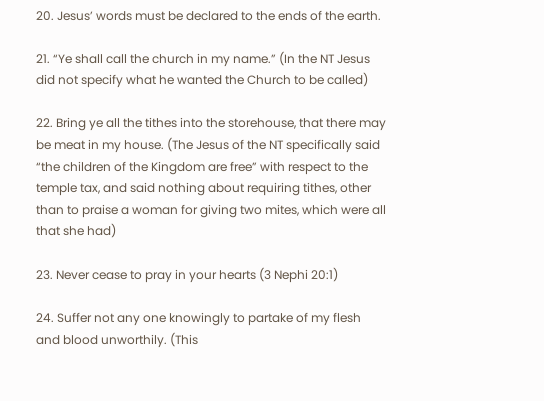20. Jesus’ words must be declared to the ends of the earth.

21. “Ye shall call the church in my name.” (In the NT Jesus did not specify what he wanted the Church to be called)

22. Bring ye all the tithes into the storehouse, that there may be meat in my house. (The Jesus of the NT specifically said “the children of the Kingdom are free” with respect to the temple tax, and said nothing about requiring tithes, other than to praise a woman for giving two mites, which were all that she had)

23. Never cease to pray in your hearts (3 Nephi 20:1)

24. Suffer not any one knowingly to partake of my flesh and blood unworthily. (This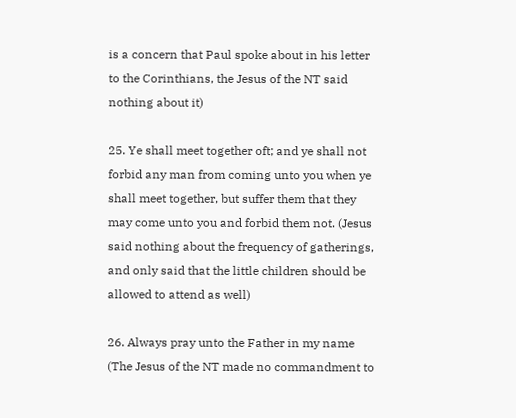is a concern that Paul spoke about in his letter to the Corinthians, the Jesus of the NT said nothing about it)

25. Ye shall meet together oft; and ye shall not forbid any man from coming unto you when ye shall meet together, but suffer them that they may come unto you and forbid them not. (Jesus said nothing about the frequency of gatherings, and only said that the little children should be allowed to attend as well)

26. Always pray unto the Father in my name (The Jesus of the NT made no commandment to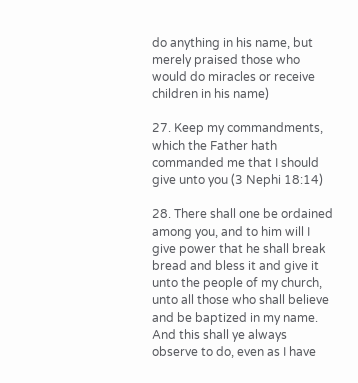do anything in his name, but merely praised those who would do miracles or receive children in his name)

27. Keep my commandments, which the Father hath commanded me that I should give unto you (3 Nephi 18:14)

28. There shall one be ordained among you, and to him will I give power that he shall break bread and bless it and give it unto the people of my church, unto all those who shall believe and be baptized in my name. And this shall ye always observe to do, even as I have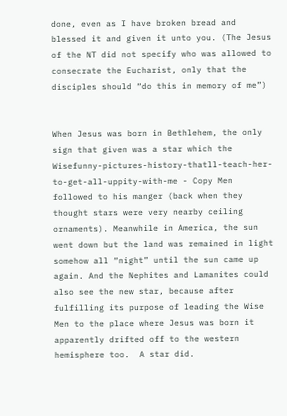done, even as I have broken bread and blessed it and given it unto you. (The Jesus of the NT did not specify who was allowed to consecrate the Eucharist, only that the disciples should “do this in memory of me”)


When Jesus was born in Bethlehem, the only sign that given was a star which the Wisefunny-pictures-history-thatll-teach-her-to-get-all-uppity-with-me - Copy Men followed to his manger (back when they thought stars were very nearby ceiling ornaments). Meanwhile in America, the sun went down but the land was remained in light somehow all “night” until the sun came up again. And the Nephites and Lamanites could also see the new star, because after fulfilling its purpose of leading the Wise Men to the place where Jesus was born it apparently drifted off to the western hemisphere too.  A star did.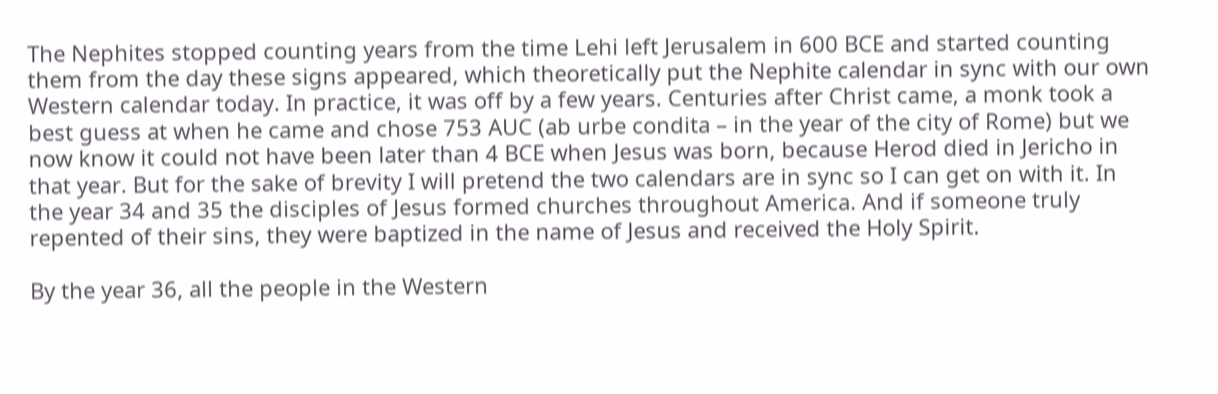The Nephites stopped counting years from the time Lehi left Jerusalem in 600 BCE and started counting them from the day these signs appeared, which theoretically put the Nephite calendar in sync with our own Western calendar today. In practice, it was off by a few years. Centuries after Christ came, a monk took a best guess at when he came and chose 753 AUC (ab urbe condita – in the year of the city of Rome) but we now know it could not have been later than 4 BCE when Jesus was born, because Herod died in Jericho in that year. But for the sake of brevity I will pretend the two calendars are in sync so I can get on with it. In the year 34 and 35 the disciples of Jesus formed churches throughout America. And if someone truly repented of their sins, they were baptized in the name of Jesus and received the Holy Spirit.

By the year 36, all the people in the Western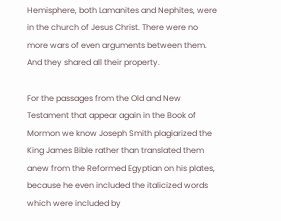Hemisphere, both Lamanites and Nephites, were in the church of Jesus Christ. There were no more wars of even arguments between them. And they shared all their property.

For the passages from the Old and New Testament that appear again in the Book of Mormon we know Joseph Smith plagiarized the King James Bible rather than translated them anew from the Reformed Egyptian on his plates, because he even included the italicized words which were included by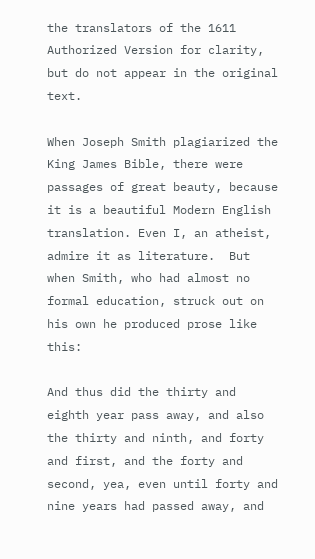the translators of the 1611 Authorized Version for clarity, but do not appear in the original text.

When Joseph Smith plagiarized the King James Bible, there were passages of great beauty, because it is a beautiful Modern English translation. Even I, an atheist, admire it as literature.  But when Smith, who had almost no formal education, struck out on his own he produced prose like this:

And thus did the thirty and eighth year pass away, and also the thirty and ninth, and forty and first, and the forty and second, yea, even until forty and nine years had passed away, and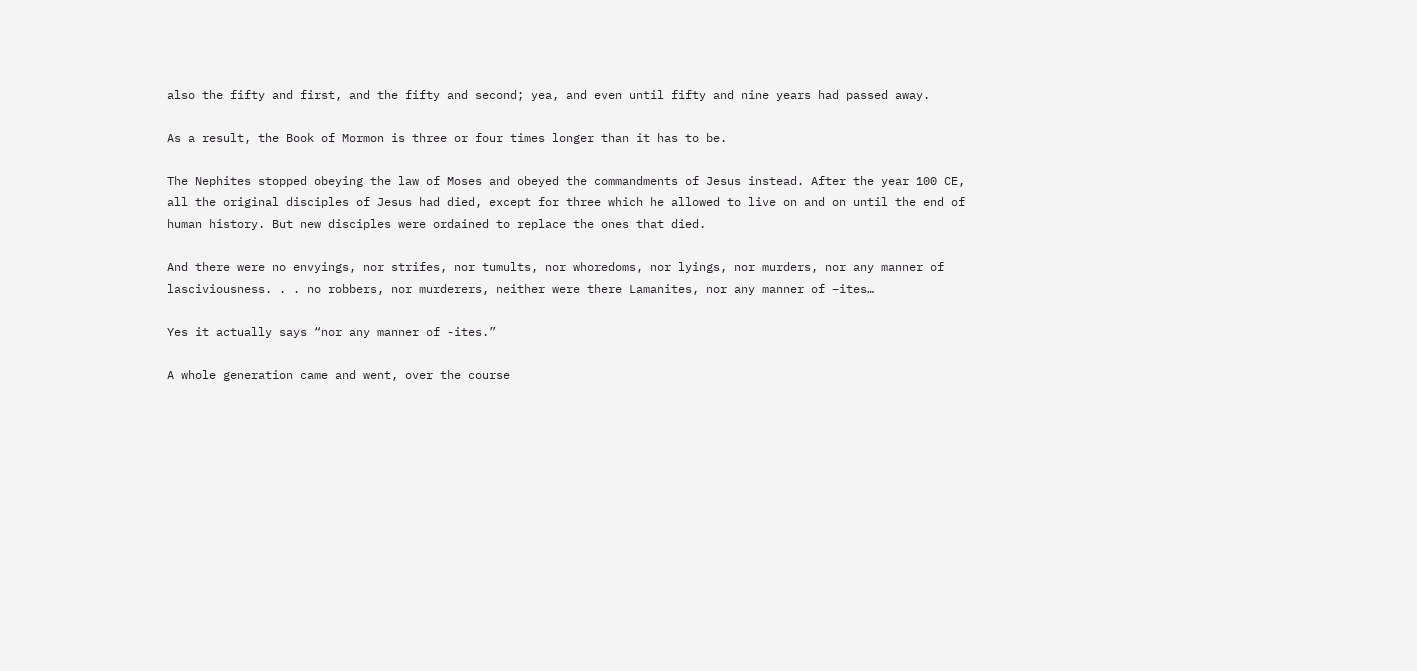also the fifty and first, and the fifty and second; yea, and even until fifty and nine years had passed away.

As a result, the Book of Mormon is three or four times longer than it has to be.

The Nephites stopped obeying the law of Moses and obeyed the commandments of Jesus instead. After the year 100 CE, all the original disciples of Jesus had died, except for three which he allowed to live on and on until the end of human history. But new disciples were ordained to replace the ones that died.

And there were no envyings, nor strifes, nor tumults, nor whoredoms, nor lyings, nor murders, nor any manner of lasciviousness. . . no robbers, nor murderers, neither were there Lamanites, nor any manner of –ites…

Yes it actually says “nor any manner of -ites.”

A whole generation came and went, over the course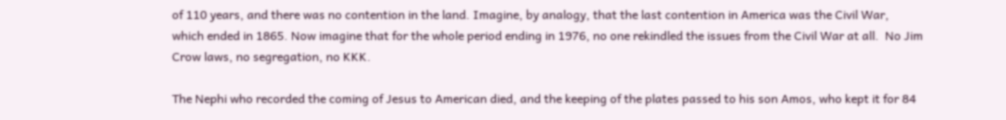of 110 years, and there was no contention in the land. Imagine, by analogy, that the last contention in America was the Civil War, which ended in 1865. Now imagine that for the whole period ending in 1976, no one rekindled the issues from the Civil War at all.  No Jim Crow laws, no segregation, no KKK.

The Nephi who recorded the coming of Jesus to American died, and the keeping of the plates passed to his son Amos, who kept it for 84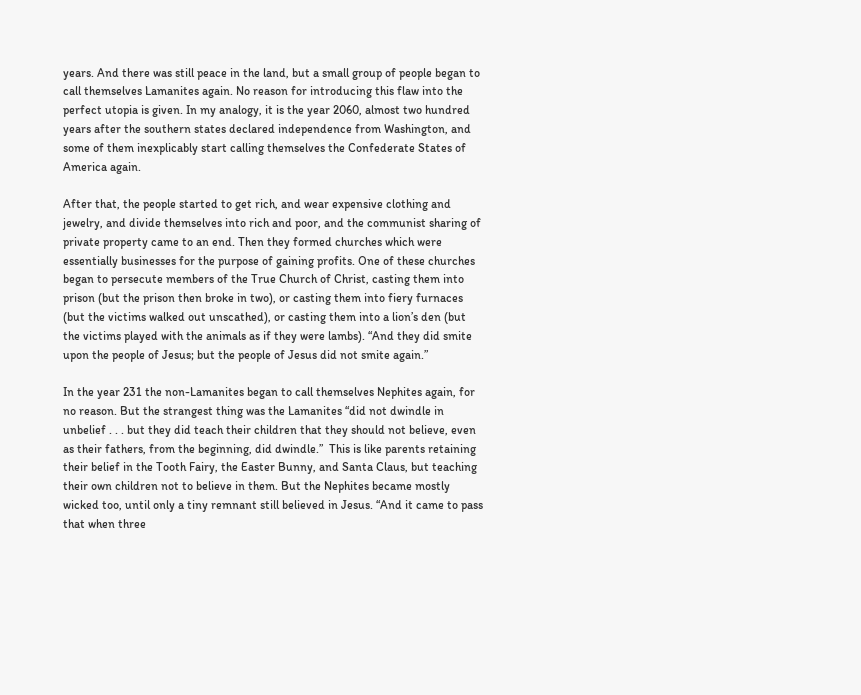years. And there was still peace in the land, but a small group of people began to call themselves Lamanites again. No reason for introducing this flaw into the perfect utopia is given. In my analogy, it is the year 2060, almost two hundred years after the southern states declared independence from Washington, and some of them inexplicably start calling themselves the Confederate States of America again.

After that, the people started to get rich, and wear expensive clothing and jewelry, and divide themselves into rich and poor, and the communist sharing of private property came to an end. Then they formed churches which were essentially businesses for the purpose of gaining profits. One of these churches began to persecute members of the True Church of Christ, casting them into prison (but the prison then broke in two), or casting them into fiery furnaces (but the victims walked out unscathed), or casting them into a lion’s den (but the victims played with the animals as if they were lambs). “And they did smite upon the people of Jesus; but the people of Jesus did not smite again.”

In the year 231 the non-Lamanites began to call themselves Nephites again, for no reason. But the strangest thing was the Lamanites “did not dwindle in unbelief . . . but they did teach their children that they should not believe, even as their fathers, from the beginning, did dwindle.”  This is like parents retaining their belief in the Tooth Fairy, the Easter Bunny, and Santa Claus, but teaching their own children not to believe in them. But the Nephites became mostly wicked too, until only a tiny remnant still believed in Jesus. “And it came to pass that when three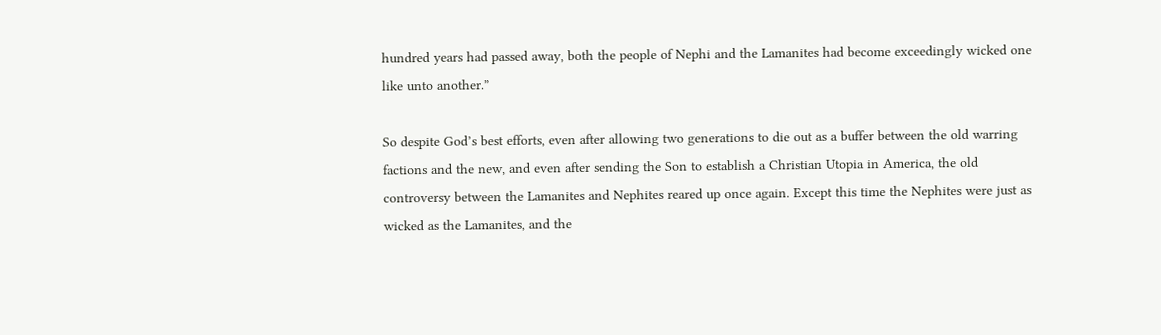hundred years had passed away, both the people of Nephi and the Lamanites had become exceedingly wicked one like unto another.”

So despite God’s best efforts, even after allowing two generations to die out as a buffer between the old warring factions and the new, and even after sending the Son to establish a Christian Utopia in America, the old controversy between the Lamanites and Nephites reared up once again. Except this time the Nephites were just as wicked as the Lamanites, and the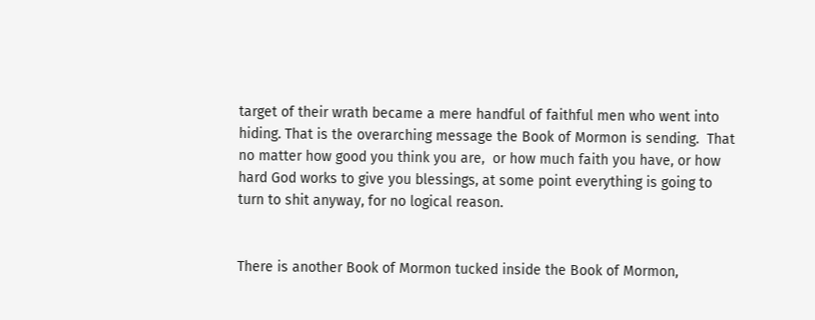target of their wrath became a mere handful of faithful men who went into hiding. That is the overarching message the Book of Mormon is sending.  That no matter how good you think you are,  or how much faith you have, or how hard God works to give you blessings, at some point everything is going to turn to shit anyway, for no logical reason.


There is another Book of Mormon tucked inside the Book of Mormon,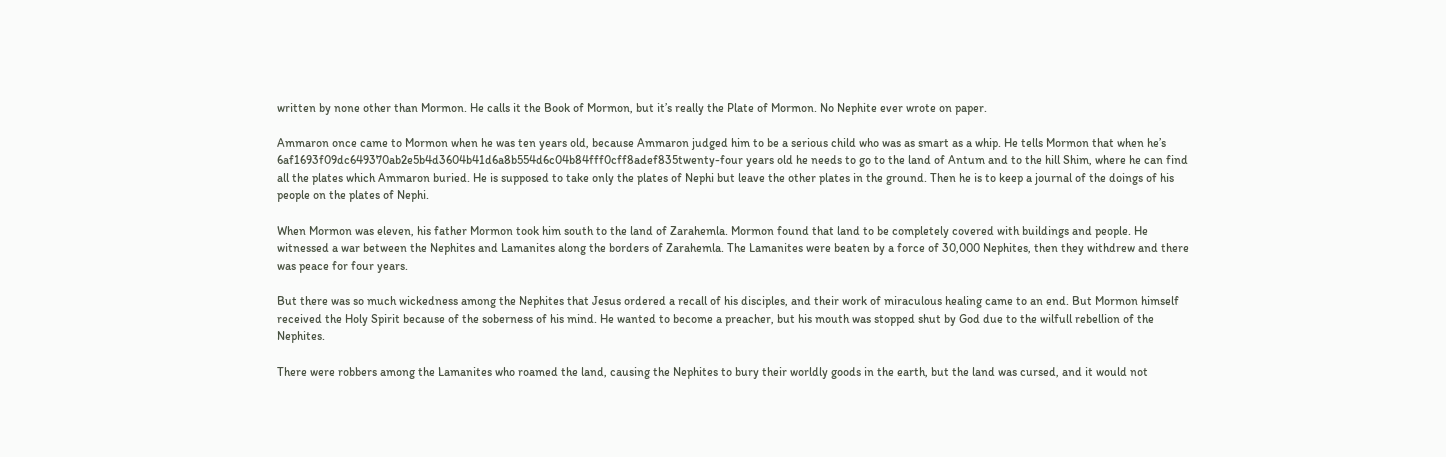written by none other than Mormon. He calls it the Book of Mormon, but it’s really the Plate of Mormon. No Nephite ever wrote on paper.

Ammaron once came to Mormon when he was ten years old, because Ammaron judged him to be a serious child who was as smart as a whip. He tells Mormon that when he’s 6af1693f09dc649370ab2e5b4d3604b41d6a8b554d6c04b84fff0cff8adef835twenty-four years old he needs to go to the land of Antum and to the hill Shim, where he can find all the plates which Ammaron buried. He is supposed to take only the plates of Nephi but leave the other plates in the ground. Then he is to keep a journal of the doings of his people on the plates of Nephi.

When Mormon was eleven, his father Mormon took him south to the land of Zarahemla. Mormon found that land to be completely covered with buildings and people. He witnessed a war between the Nephites and Lamanites along the borders of Zarahemla. The Lamanites were beaten by a force of 30,000 Nephites, then they withdrew and there was peace for four years.

But there was so much wickedness among the Nephites that Jesus ordered a recall of his disciples, and their work of miraculous healing came to an end. But Mormon himself received the Holy Spirit because of the soberness of his mind. He wanted to become a preacher, but his mouth was stopped shut by God due to the wilfull rebellion of the Nephites.

There were robbers among the Lamanites who roamed the land, causing the Nephites to bury their worldly goods in the earth, but the land was cursed, and it would not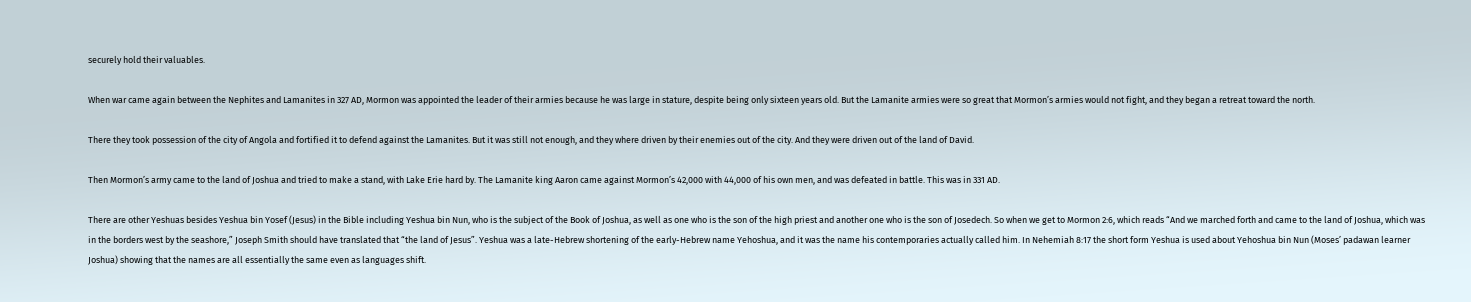securely hold their valuables.

When war came again between the Nephites and Lamanites in 327 AD, Mormon was appointed the leader of their armies because he was large in stature, despite being only sixteen years old. But the Lamanite armies were so great that Mormon’s armies would not fight, and they began a retreat toward the north.

There they took possession of the city of Angola and fortified it to defend against the Lamanites. But it was still not enough, and they where driven by their enemies out of the city. And they were driven out of the land of David.

Then Mormon’s army came to the land of Joshua and tried to make a stand, with Lake Erie hard by. The Lamanite king Aaron came against Mormon’s 42,000 with 44,000 of his own men, and was defeated in battle. This was in 331 AD.

There are other Yeshuas besides Yeshua bin Yosef (Jesus) in the Bible including Yeshua bin Nun, who is the subject of the Book of Joshua, as well as one who is the son of the high priest and another one who is the son of Josedech. So when we get to Mormon 2:6, which reads “And we marched forth and came to the land of Joshua, which was in the borders west by the seashore,” Joseph Smith should have translated that “the land of Jesus”. Yeshua was a late-Hebrew shortening of the early-Hebrew name Yehoshua, and it was the name his contemporaries actually called him. In Nehemiah 8:17 the short form Yeshua is used about Yehoshua bin Nun (Moses’ padawan learner Joshua) showing that the names are all essentially the same even as languages shift.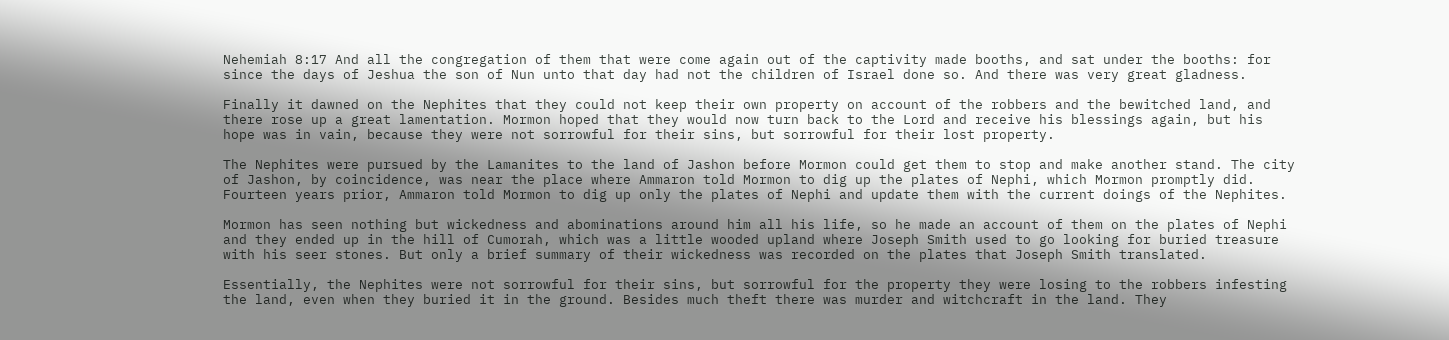Nehemiah 8:17 And all the congregation of them that were come again out of the captivity made booths, and sat under the booths: for since the days of Jeshua the son of Nun unto that day had not the children of Israel done so. And there was very great gladness.

Finally it dawned on the Nephites that they could not keep their own property on account of the robbers and the bewitched land, and there rose up a great lamentation. Mormon hoped that they would now turn back to the Lord and receive his blessings again, but his hope was in vain, because they were not sorrowful for their sins, but sorrowful for their lost property.

The Nephites were pursued by the Lamanites to the land of Jashon before Mormon could get them to stop and make another stand. The city of Jashon, by coincidence, was near the place where Ammaron told Mormon to dig up the plates of Nephi, which Mormon promptly did. Fourteen years prior, Ammaron told Mormon to dig up only the plates of Nephi and update them with the current doings of the Nephites.

Mormon has seen nothing but wickedness and abominations around him all his life, so he made an account of them on the plates of Nephi and they ended up in the hill of Cumorah, which was a little wooded upland where Joseph Smith used to go looking for buried treasure with his seer stones. But only a brief summary of their wickedness was recorded on the plates that Joseph Smith translated.

Essentially, the Nephites were not sorrowful for their sins, but sorrowful for the property they were losing to the robbers infesting the land, even when they buried it in the ground. Besides much theft there was murder and witchcraft in the land. They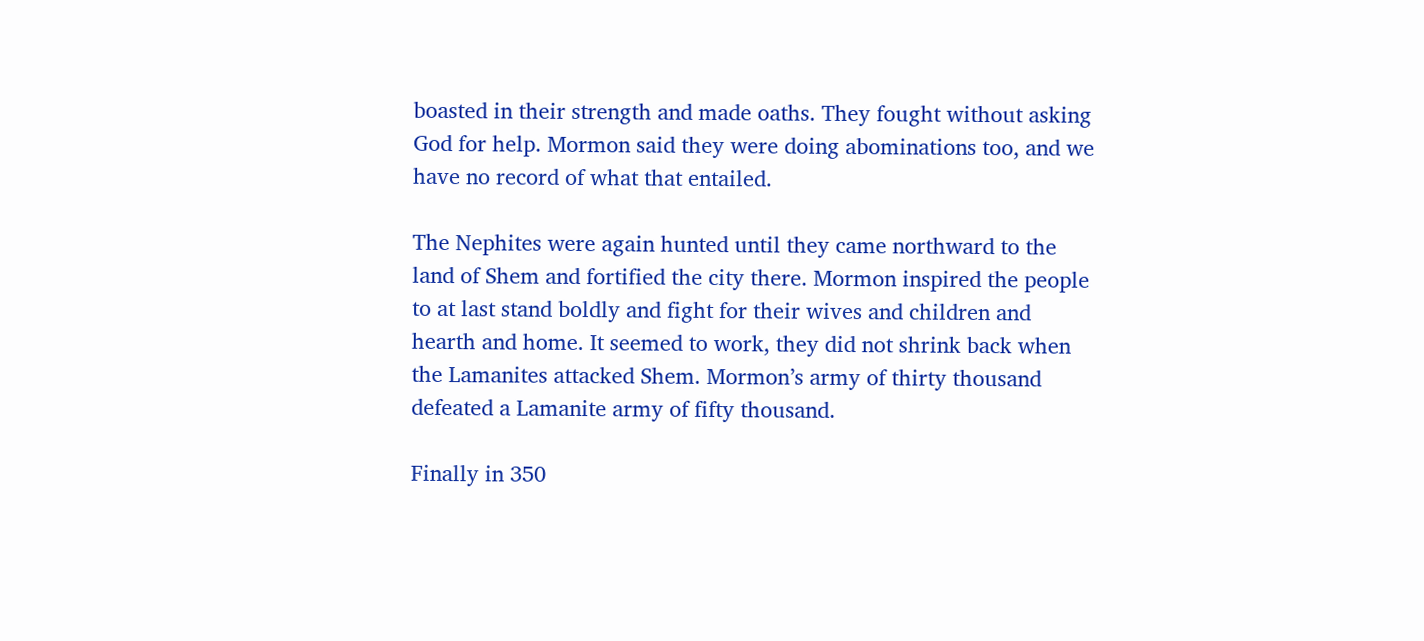boasted in their strength and made oaths. They fought without asking God for help. Mormon said they were doing abominations too, and we have no record of what that entailed.

The Nephites were again hunted until they came northward to the land of Shem and fortified the city there. Mormon inspired the people to at last stand boldly and fight for their wives and children and hearth and home. It seemed to work, they did not shrink back when the Lamanites attacked Shem. Mormon’s army of thirty thousand defeated a Lamanite army of fifty thousand.

Finally in 350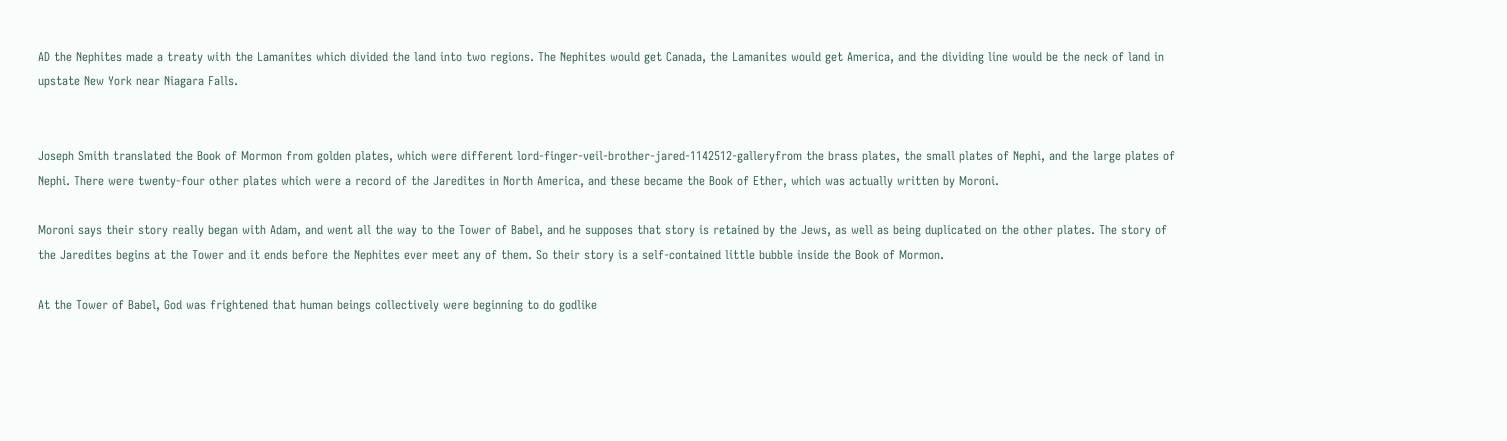AD the Nephites made a treaty with the Lamanites which divided the land into two regions. The Nephites would get Canada, the Lamanites would get America, and the dividing line would be the neck of land in upstate New York near Niagara Falls.


Joseph Smith translated the Book of Mormon from golden plates, which were different lord-finger-veil-brother-jared-1142512-galleryfrom the brass plates, the small plates of Nephi, and the large plates of Nephi. There were twenty-four other plates which were a record of the Jaredites in North America, and these became the Book of Ether, which was actually written by Moroni.

Moroni says their story really began with Adam, and went all the way to the Tower of Babel, and he supposes that story is retained by the Jews, as well as being duplicated on the other plates. The story of the Jaredites begins at the Tower and it ends before the Nephites ever meet any of them. So their story is a self-contained little bubble inside the Book of Mormon.

At the Tower of Babel, God was frightened that human beings collectively were beginning to do godlike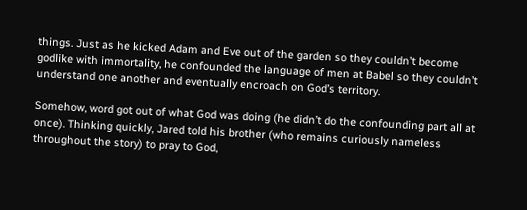things. Just as he kicked Adam and Eve out of the garden so they couldn’t become godlike with immortality, he confounded the language of men at Babel so they couldn’t understand one another and eventually encroach on God’s territory.

Somehow, word got out of what God was doing (he didn’t do the confounding part all at once). Thinking quickly, Jared told his brother (who remains curiously nameless throughout the story) to pray to God,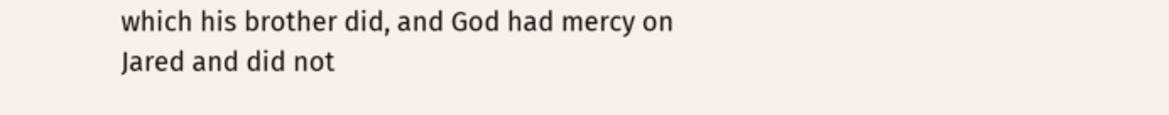which his brother did, and God had mercy on Jared and did not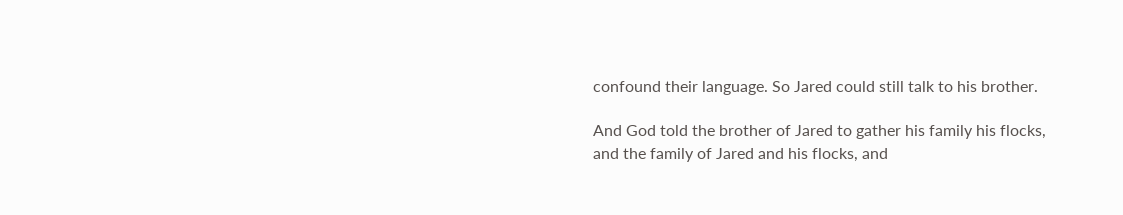confound their language. So Jared could still talk to his brother.

And God told the brother of Jared to gather his family his flocks, and the family of Jared and his flocks, and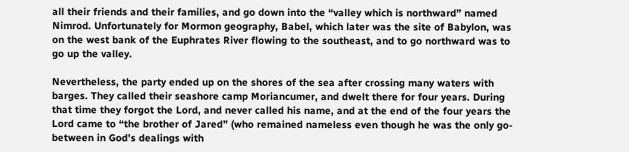all their friends and their families, and go down into the “valley which is northward” named Nimrod. Unfortunately for Mormon geography, Babel, which later was the site of Babylon, was on the west bank of the Euphrates River flowing to the southeast, and to go northward was to go up the valley.

Nevertheless, the party ended up on the shores of the sea after crossing many waters with barges. They called their seashore camp Moriancumer, and dwelt there for four years. During that time they forgot the Lord, and never called his name, and at the end of the four years the Lord came to “the brother of Jared” (who remained nameless even though he was the only go-between in God’s dealings with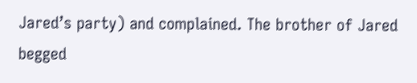Jared’s party) and complained. The brother of Jared begged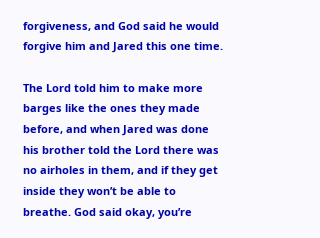forgiveness, and God said he would forgive him and Jared this one time.

The Lord told him to make more barges like the ones they made before, and when Jared was done his brother told the Lord there was no airholes in them, and if they get inside they won’t be able to breathe. God said okay, you’re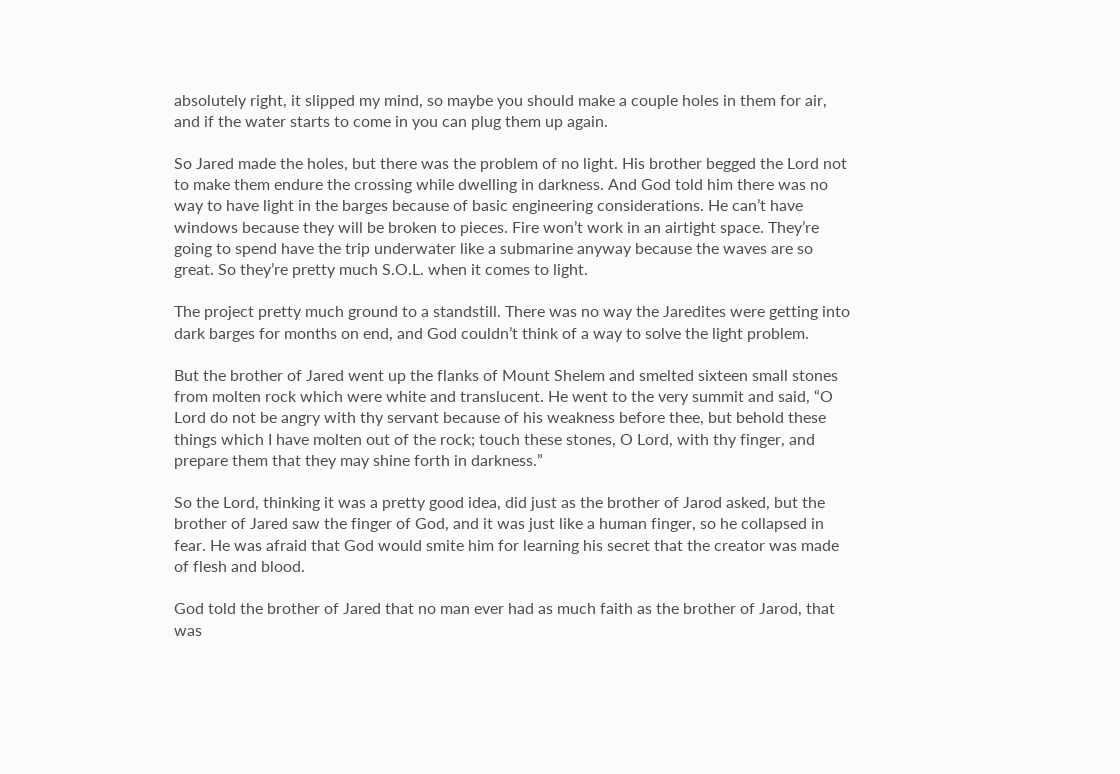absolutely right, it slipped my mind, so maybe you should make a couple holes in them for air, and if the water starts to come in you can plug them up again.

So Jared made the holes, but there was the problem of no light. His brother begged the Lord not to make them endure the crossing while dwelling in darkness. And God told him there was no way to have light in the barges because of basic engineering considerations. He can’t have windows because they will be broken to pieces. Fire won’t work in an airtight space. They’re going to spend have the trip underwater like a submarine anyway because the waves are so great. So they’re pretty much S.O.L. when it comes to light.

The project pretty much ground to a standstill. There was no way the Jaredites were getting into dark barges for months on end, and God couldn’t think of a way to solve the light problem.

But the brother of Jared went up the flanks of Mount Shelem and smelted sixteen small stones from molten rock which were white and translucent. He went to the very summit and said, “O Lord do not be angry with thy servant because of his weakness before thee, but behold these things which I have molten out of the rock; touch these stones, O Lord, with thy finger, and prepare them that they may shine forth in darkness.”

So the Lord, thinking it was a pretty good idea, did just as the brother of Jarod asked, but the brother of Jared saw the finger of God, and it was just like a human finger, so he collapsed in fear. He was afraid that God would smite him for learning his secret that the creator was made of flesh and blood.

God told the brother of Jared that no man ever had as much faith as the brother of Jarod, that was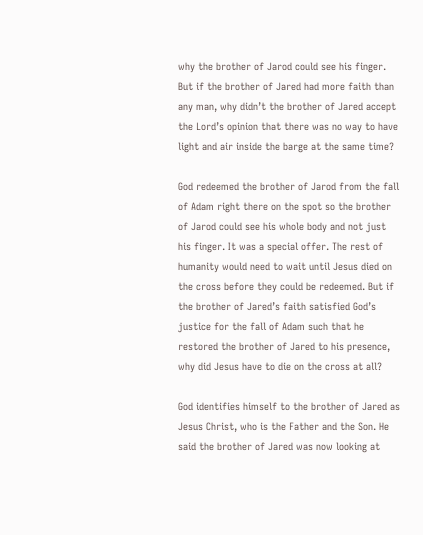why the brother of Jarod could see his finger. But if the brother of Jared had more faith than any man, why didn’t the brother of Jared accept the Lord’s opinion that there was no way to have light and air inside the barge at the same time?

God redeemed the brother of Jarod from the fall of Adam right there on the spot so the brother of Jarod could see his whole body and not just his finger. It was a special offer. The rest of humanity would need to wait until Jesus died on the cross before they could be redeemed. But if the brother of Jared’s faith satisfied God’s justice for the fall of Adam such that he restored the brother of Jared to his presence, why did Jesus have to die on the cross at all?

God identifies himself to the brother of Jared as Jesus Christ, who is the Father and the Son. He said the brother of Jared was now looking at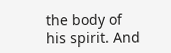the body of his spirit. And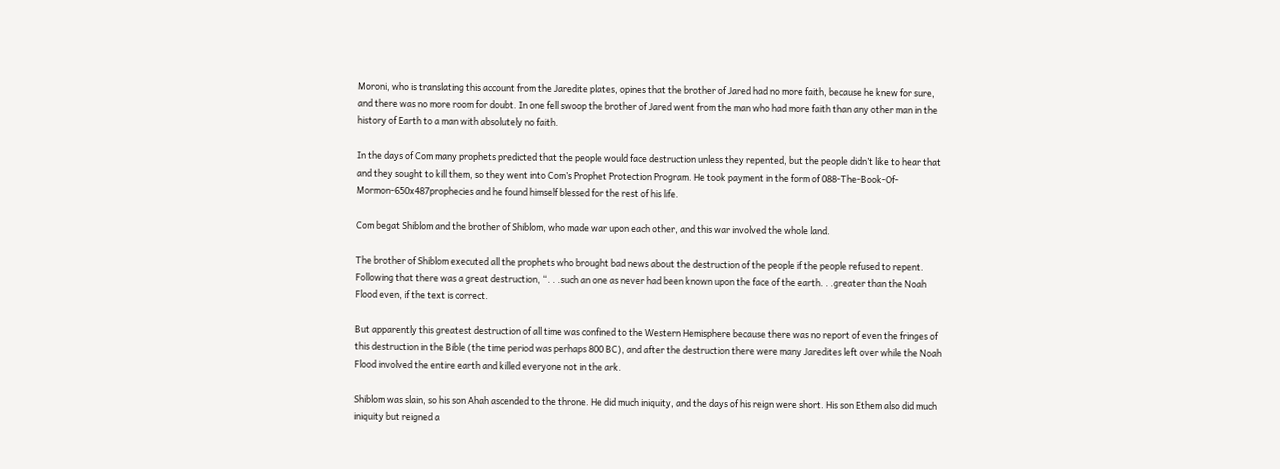Moroni, who is translating this account from the Jaredite plates, opines that the brother of Jared had no more faith, because he knew for sure, and there was no more room for doubt. In one fell swoop the brother of Jared went from the man who had more faith than any other man in the history of Earth to a man with absolutely no faith.

In the days of Com many prophets predicted that the people would face destruction unless they repented, but the people didn’t like to hear that and they sought to kill them, so they went into Com’s Prophet Protection Program. He took payment in the form of 088-The-Book-Of-Mormon-650x487prophecies and he found himself blessed for the rest of his life.

Com begat Shiblom and the brother of Shiblom, who made war upon each other, and this war involved the whole land.

The brother of Shiblom executed all the prophets who brought bad news about the destruction of the people if the people refused to repent. Following that there was a great destruction, “. . .such an one as never had been known upon the face of the earth. . .greater than the Noah Flood even, if the text is correct.

But apparently this greatest destruction of all time was confined to the Western Hemisphere because there was no report of even the fringes of this destruction in the Bible (the time period was perhaps 800 BC), and after the destruction there were many Jaredites left over while the Noah Flood involved the entire earth and killed everyone not in the ark.

Shiblom was slain, so his son Ahah ascended to the throne. He did much iniquity, and the days of his reign were short. His son Ethem also did much iniquity but reigned a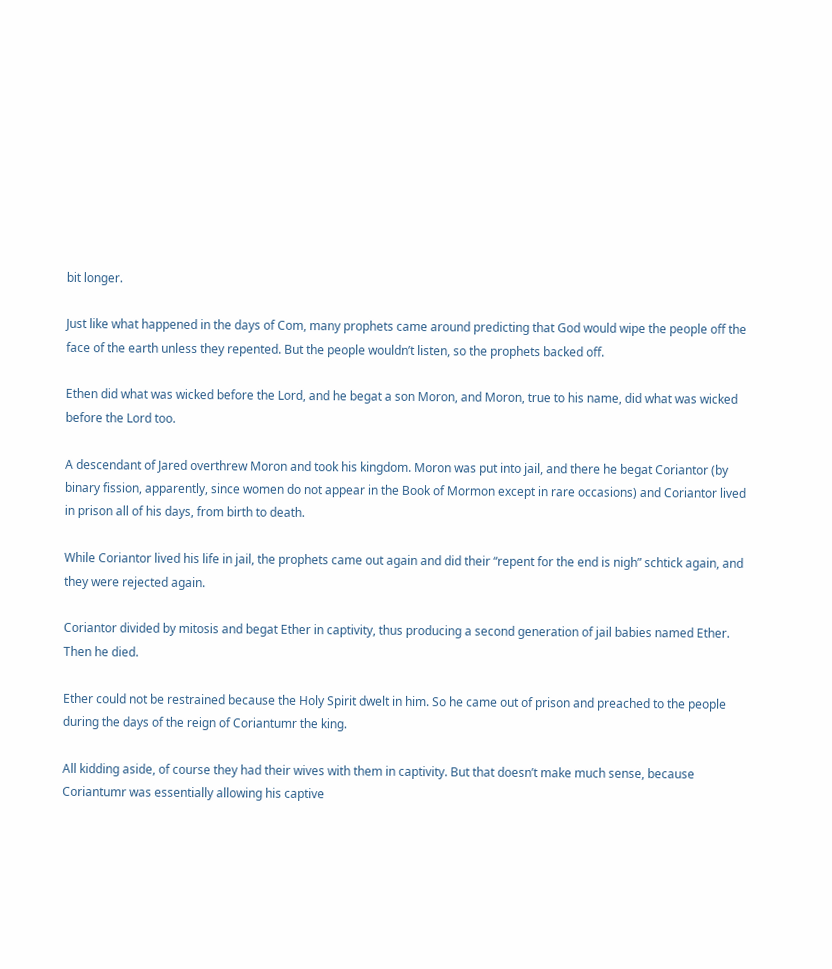bit longer.

Just like what happened in the days of Com, many prophets came around predicting that God would wipe the people off the face of the earth unless they repented. But the people wouldn’t listen, so the prophets backed off.

Ethen did what was wicked before the Lord, and he begat a son Moron, and Moron, true to his name, did what was wicked before the Lord too.

A descendant of Jared overthrew Moron and took his kingdom. Moron was put into jail, and there he begat Coriantor (by binary fission, apparently, since women do not appear in the Book of Mormon except in rare occasions) and Coriantor lived in prison all of his days, from birth to death.

While Coriantor lived his life in jail, the prophets came out again and did their “repent for the end is nigh” schtick again, and they were rejected again.

Coriantor divided by mitosis and begat Ether in captivity, thus producing a second generation of jail babies named Ether. Then he died.

Ether could not be restrained because the Holy Spirit dwelt in him. So he came out of prison and preached to the people during the days of the reign of Coriantumr the king.

All kidding aside, of course they had their wives with them in captivity. But that doesn’t make much sense, because Coriantumr was essentially allowing his captive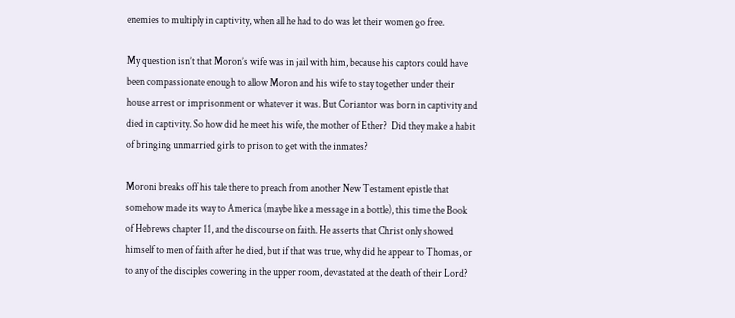enemies to multiply in captivity, when all he had to do was let their women go free.

My question isn’t that Moron’s wife was in jail with him, because his captors could have been compassionate enough to allow Moron and his wife to stay together under their house arrest or imprisonment or whatever it was. But Coriantor was born in captivity and died in captivity. So how did he meet his wife, the mother of Ether?  Did they make a habit of bringing unmarried girls to prison to get with the inmates?

Moroni breaks off his tale there to preach from another New Testament epistle that somehow made its way to America (maybe like a message in a bottle), this time the Book of Hebrews chapter 11, and the discourse on faith. He asserts that Christ only showed himself to men of faith after he died, but if that was true, why did he appear to Thomas, or to any of the disciples cowering in the upper room, devastated at the death of their Lord?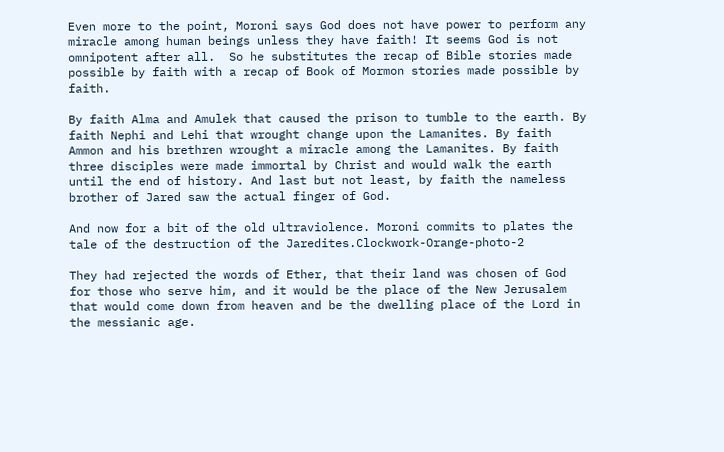Even more to the point, Moroni says God does not have power to perform any miracle among human beings unless they have faith! It seems God is not omnipotent after all.  So he substitutes the recap of Bible stories made possible by faith with a recap of Book of Mormon stories made possible by faith.

By faith Alma and Amulek that caused the prison to tumble to the earth. By faith Nephi and Lehi that wrought change upon the Lamanites. By faith Ammon and his brethren wrought a miracle among the Lamanites. By faith three disciples were made immortal by Christ and would walk the earth until the end of history. And last but not least, by faith the nameless brother of Jared saw the actual finger of God.

And now for a bit of the old ultraviolence. Moroni commits to plates the tale of the destruction of the Jaredites.Clockwork-Orange-photo-2

They had rejected the words of Ether, that their land was chosen of God for those who serve him, and it would be the place of the New Jerusalem that would come down from heaven and be the dwelling place of the Lord in the messianic age.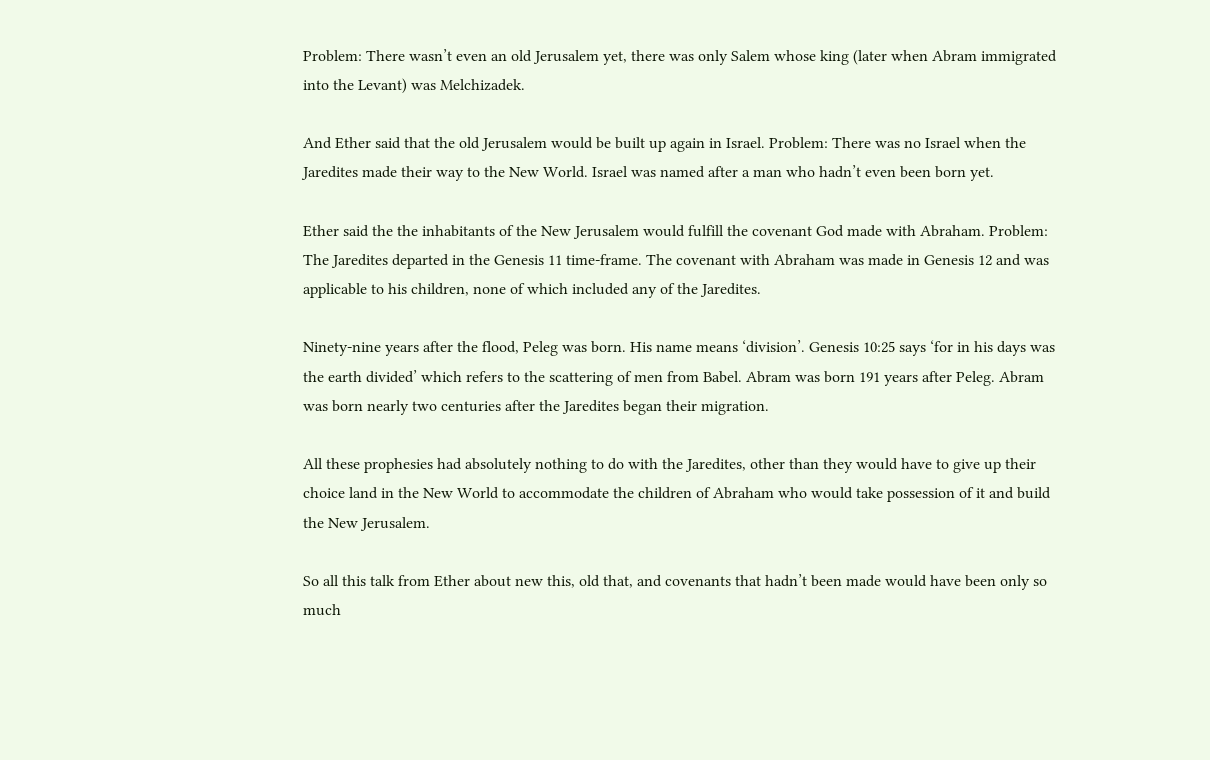Problem: There wasn’t even an old Jerusalem yet, there was only Salem whose king (later when Abram immigrated into the Levant) was Melchizadek.

And Ether said that the old Jerusalem would be built up again in Israel. Problem: There was no Israel when the Jaredites made their way to the New World. Israel was named after a man who hadn’t even been born yet.

Ether said the the inhabitants of the New Jerusalem would fulfill the covenant God made with Abraham. Problem: The Jaredites departed in the Genesis 11 time-frame. The covenant with Abraham was made in Genesis 12 and was applicable to his children, none of which included any of the Jaredites.

Ninety-nine years after the flood, Peleg was born. His name means ‘division’. Genesis 10:25 says ‘for in his days was the earth divided’ which refers to the scattering of men from Babel. Abram was born 191 years after Peleg. Abram was born nearly two centuries after the Jaredites began their migration.

All these prophesies had absolutely nothing to do with the Jaredites, other than they would have to give up their choice land in the New World to accommodate the children of Abraham who would take possession of it and build the New Jerusalem.

So all this talk from Ether about new this, old that, and covenants that hadn’t been made would have been only so much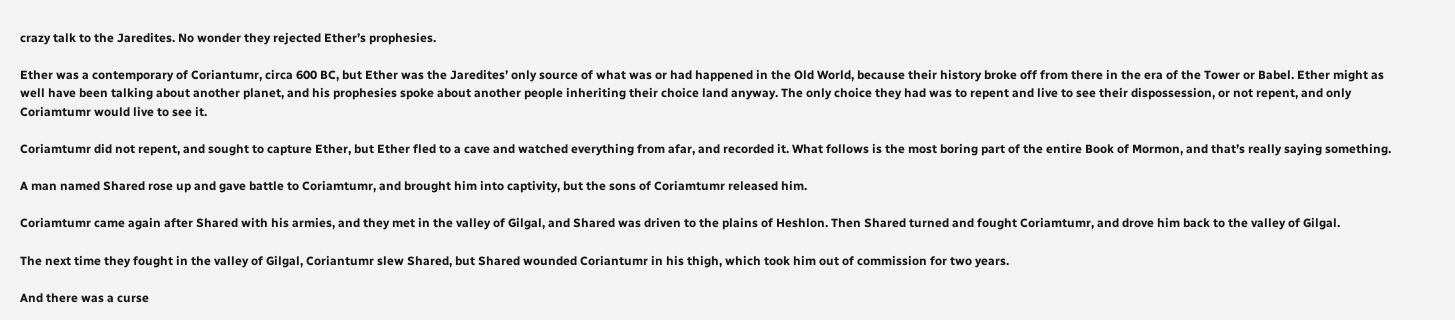crazy talk to the Jaredites. No wonder they rejected Ether’s prophesies.

Ether was a contemporary of Coriantumr, circa 600 BC, but Ether was the Jaredites’ only source of what was or had happened in the Old World, because their history broke off from there in the era of the Tower or Babel. Ether might as well have been talking about another planet, and his prophesies spoke about another people inheriting their choice land anyway. The only choice they had was to repent and live to see their dispossession, or not repent, and only Coriamtumr would live to see it.

Coriamtumr did not repent, and sought to capture Ether, but Ether fled to a cave and watched everything from afar, and recorded it. What follows is the most boring part of the entire Book of Mormon, and that’s really saying something.

A man named Shared rose up and gave battle to Coriamtumr, and brought him into captivity, but the sons of Coriamtumr released him.

Coriamtumr came again after Shared with his armies, and they met in the valley of Gilgal, and Shared was driven to the plains of Heshlon. Then Shared turned and fought Coriamtumr, and drove him back to the valley of Gilgal.

The next time they fought in the valley of Gilgal, Coriantumr slew Shared, but Shared wounded Coriantumr in his thigh, which took him out of commission for two years.

And there was a curse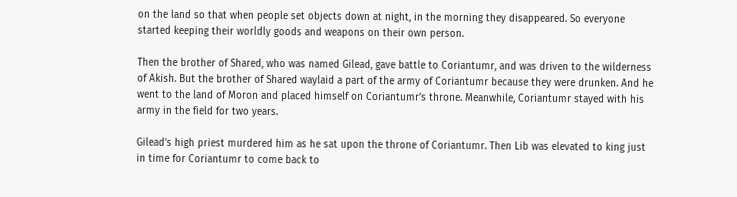on the land so that when people set objects down at night, in the morning they disappeared. So everyone started keeping their worldly goods and weapons on their own person.

Then the brother of Shared, who was named Gilead, gave battle to Coriantumr, and was driven to the wilderness of Akish. But the brother of Shared waylaid a part of the army of Coriantumr because they were drunken. And he went to the land of Moron and placed himself on Coriantumr’s throne. Meanwhile, Coriantumr stayed with his army in the field for two years.

Gilead’s high priest murdered him as he sat upon the throne of Coriantumr. Then Lib was elevated to king just in time for Coriantumr to come back to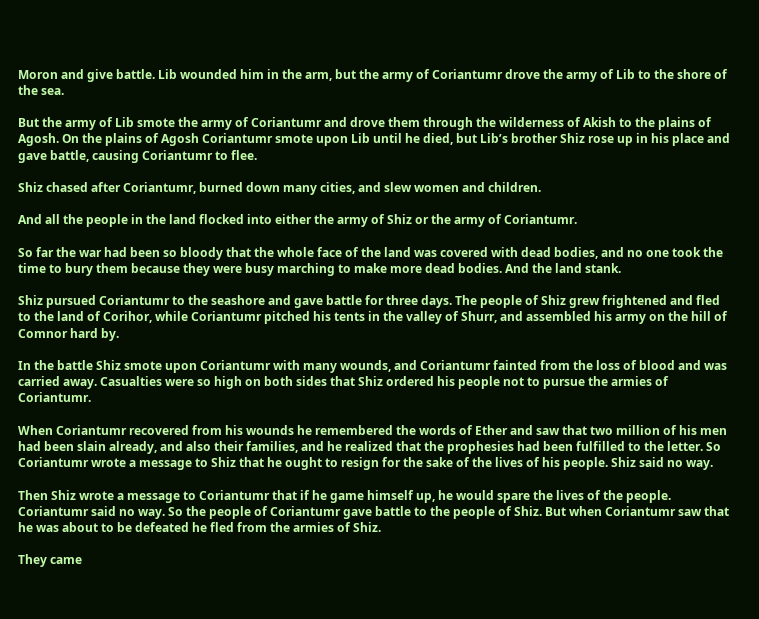Moron and give battle. Lib wounded him in the arm, but the army of Coriantumr drove the army of Lib to the shore of the sea.

But the army of Lib smote the army of Coriantumr and drove them through the wilderness of Akish to the plains of Agosh. On the plains of Agosh Coriantumr smote upon Lib until he died, but Lib’s brother Shiz rose up in his place and gave battle, causing Coriantumr to flee.

Shiz chased after Coriantumr, burned down many cities, and slew women and children.

And all the people in the land flocked into either the army of Shiz or the army of Coriantumr.

So far the war had been so bloody that the whole face of the land was covered with dead bodies, and no one took the time to bury them because they were busy marching to make more dead bodies. And the land stank.

Shiz pursued Coriantumr to the seashore and gave battle for three days. The people of Shiz grew frightened and fled to the land of Corihor, while Coriantumr pitched his tents in the valley of Shurr, and assembled his army on the hill of Comnor hard by.

In the battle Shiz smote upon Coriantumr with many wounds, and Coriantumr fainted from the loss of blood and was carried away. Casualties were so high on both sides that Shiz ordered his people not to pursue the armies of Coriantumr.

When Coriantumr recovered from his wounds he remembered the words of Ether and saw that two million of his men had been slain already, and also their families, and he realized that the prophesies had been fulfilled to the letter. So Coriantumr wrote a message to Shiz that he ought to resign for the sake of the lives of his people. Shiz said no way.

Then Shiz wrote a message to Coriantumr that if he game himself up, he would spare the lives of the people. Coriantumr said no way. So the people of Coriantumr gave battle to the people of Shiz. But when Coriantumr saw that he was about to be defeated he fled from the armies of Shiz.

They came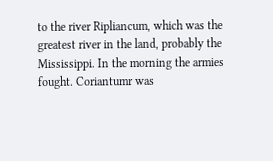to the river Ripliancum, which was the greatest river in the land, probably the Mississippi. In the morning the armies fought. Coriantumr was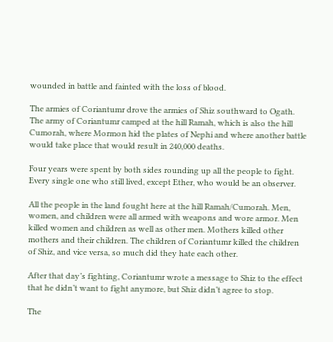wounded in battle and fainted with the loss of blood.

The armies of Coriantumr drove the armies of Shiz southward to Ogath. The army of Coriantumr camped at the hill Ramah, which is also the hill Cumorah, where Mormon hid the plates of Nephi and where another battle would take place that would result in 240,000 deaths.

Four years were spent by both sides rounding up all the people to fight. Every single one who still lived, except Ether, who would be an observer.

All the people in the land fought here at the hill Ramah/Cumorah. Men, women, and children were all armed with weapons and wore armor. Men killed women and children as well as other men. Mothers killed other mothers and their children. The children of Coriantumr killed the children of Shiz, and vice versa, so much did they hate each other.

After that day’s fighting, Coriantumr wrote a message to Shiz to the effect that he didn’t want to fight anymore, but Shiz didn’t agree to stop.

The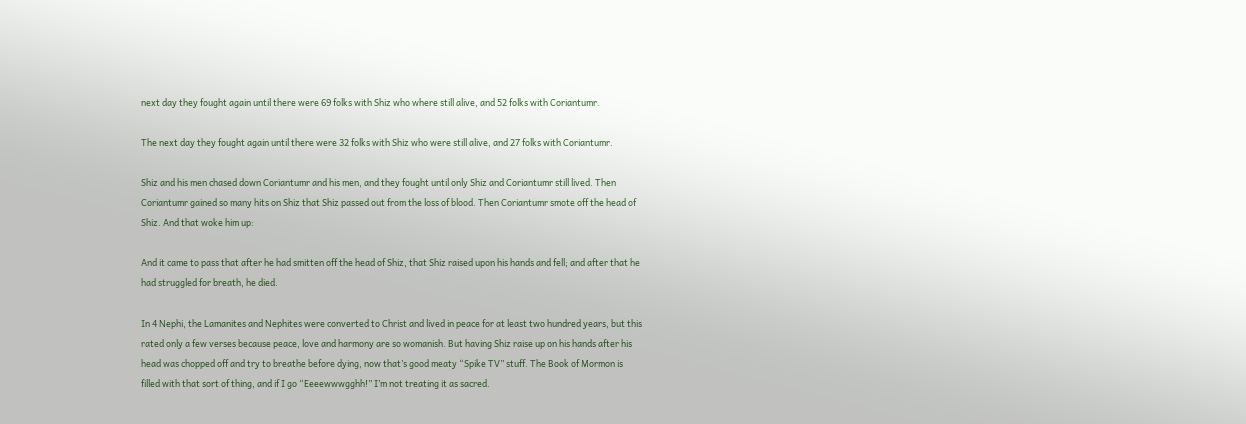next day they fought again until there were 69 folks with Shiz who where still alive, and 52 folks with Coriantumr.

The next day they fought again until there were 32 folks with Shiz who were still alive, and 27 folks with Coriantumr.

Shiz and his men chased down Coriantumr and his men, and they fought until only Shiz and Coriantumr still lived. Then Coriantumr gained so many hits on Shiz that Shiz passed out from the loss of blood. Then Coriantumr smote off the head of Shiz. And that woke him up:

And it came to pass that after he had smitten off the head of Shiz, that Shiz raised upon his hands and fell; and after that he had struggled for breath, he died.

In 4 Nephi, the Lamanites and Nephites were converted to Christ and lived in peace for at least two hundred years, but this rated only a few verses because peace, love and harmony are so womanish. But having Shiz raise up on his hands after his head was chopped off and try to breathe before dying, now that’s good meaty “Spike TV” stuff. The Book of Mormon is filled with that sort of thing, and if I go “Eeeewwwgghh!” I’m not treating it as sacred.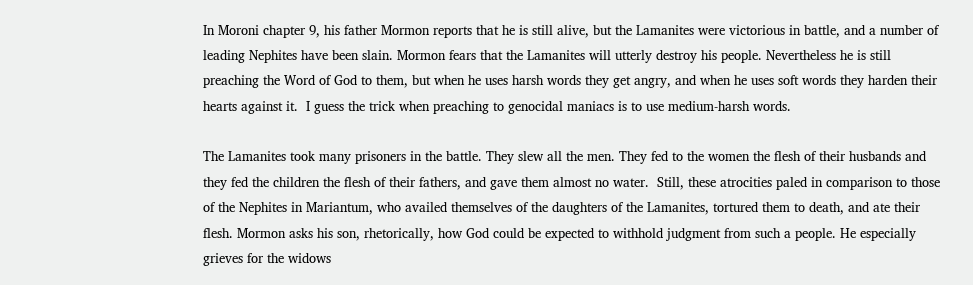In Moroni chapter 9, his father Mormon reports that he is still alive, but the Lamanites were victorious in battle, and a number of leading Nephites have been slain. Mormon fears that the Lamanites will utterly destroy his people. Nevertheless he is still preaching the Word of God to them, but when he uses harsh words they get angry, and when he uses soft words they harden their hearts against it.  I guess the trick when preaching to genocidal maniacs is to use medium-harsh words.

The Lamanites took many prisoners in the battle. They slew all the men. They fed to the women the flesh of their husbands and they fed the children the flesh of their fathers, and gave them almost no water.  Still, these atrocities paled in comparison to those of the Nephites in Mariantum, who availed themselves of the daughters of the Lamanites, tortured them to death, and ate their flesh. Mormon asks his son, rhetorically, how God could be expected to withhold judgment from such a people. He especially grieves for the widows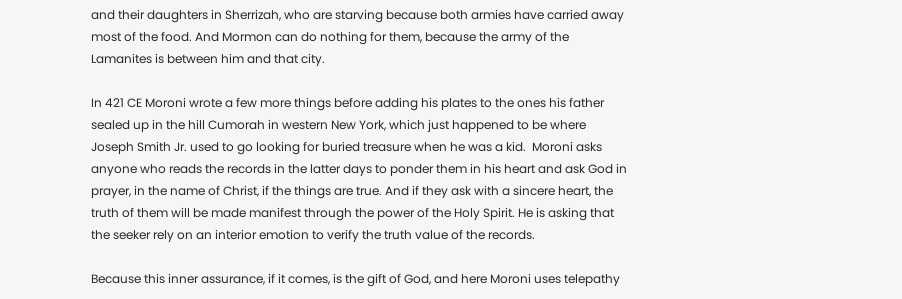and their daughters in Sherrizah, who are starving because both armies have carried away most of the food. And Mormon can do nothing for them, because the army of the Lamanites is between him and that city.

In 421 CE Moroni wrote a few more things before adding his plates to the ones his father sealed up in the hill Cumorah in western New York, which just happened to be where Joseph Smith Jr. used to go looking for buried treasure when he was a kid.  Moroni asks anyone who reads the records in the latter days to ponder them in his heart and ask God in prayer, in the name of Christ, if the things are true. And if they ask with a sincere heart, the truth of them will be made manifest through the power of the Holy Spirit. He is asking that the seeker rely on an interior emotion to verify the truth value of the records.

Because this inner assurance, if it comes, is the gift of God, and here Moroni uses telepathy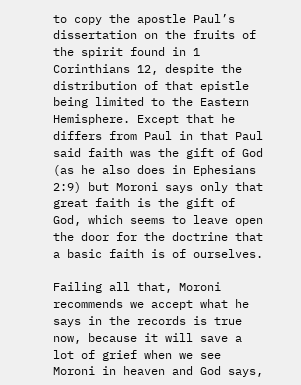to copy the apostle Paul’s dissertation on the fruits of the spirit found in 1 Corinthians 12, despite the distribution of that epistle being limited to the Eastern Hemisphere. Except that he differs from Paul in that Paul said faith was the gift of God (as he also does in Ephesians 2:9) but Moroni says only that great faith is the gift of God, which seems to leave open the door for the doctrine that a basic faith is of ourselves.

Failing all that, Moroni recommends we accept what he says in the records is true now, because it will save a lot of grief when we see Moroni in heaven and God says,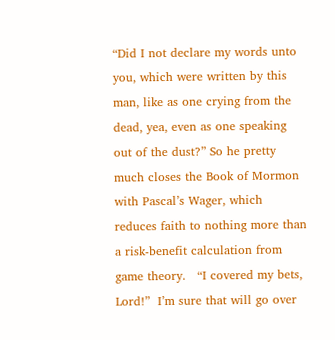“Did I not declare my words unto you, which were written by this man, like as one crying from the dead, yea, even as one speaking out of the dust?” So he pretty much closes the Book of Mormon with Pascal’s Wager, which reduces faith to nothing more than a risk-benefit calculation from game theory.   “I covered my bets, Lord!”  I’m sure that will go over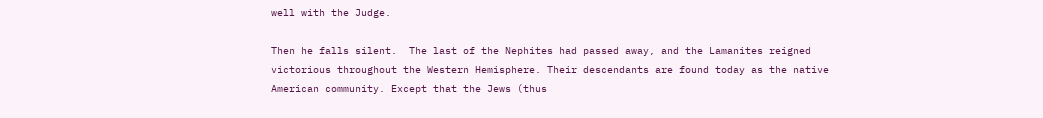well with the Judge.

Then he falls silent.  The last of the Nephites had passed away, and the Lamanites reigned victorious throughout the Western Hemisphere. Their descendants are found today as the native American community. Except that the Jews (thus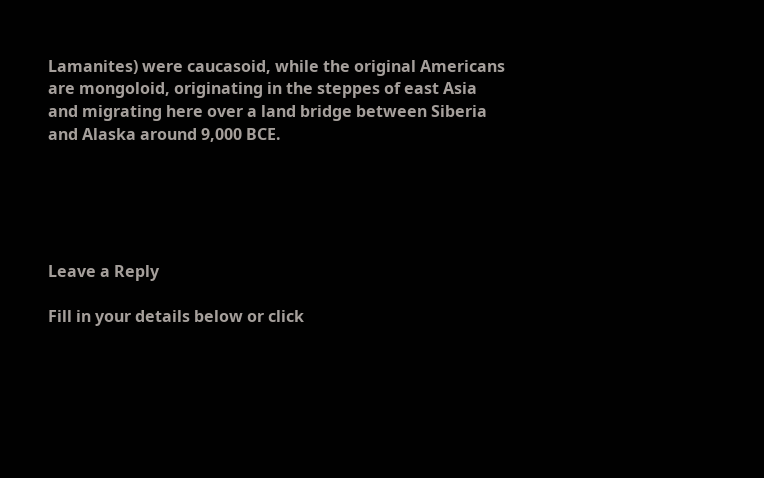Lamanites) were caucasoid, while the original Americans are mongoloid, originating in the steppes of east Asia and migrating here over a land bridge between Siberia and Alaska around 9,000 BCE.





Leave a Reply

Fill in your details below or click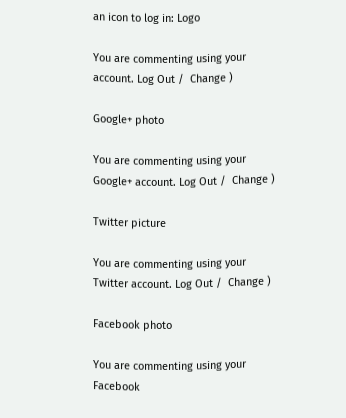an icon to log in: Logo

You are commenting using your account. Log Out /  Change )

Google+ photo

You are commenting using your Google+ account. Log Out /  Change )

Twitter picture

You are commenting using your Twitter account. Log Out /  Change )

Facebook photo

You are commenting using your Facebook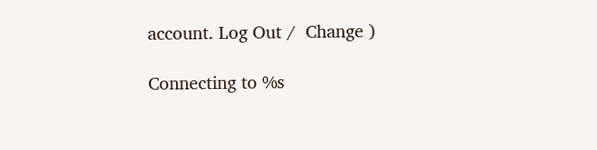account. Log Out /  Change )

Connecting to %s